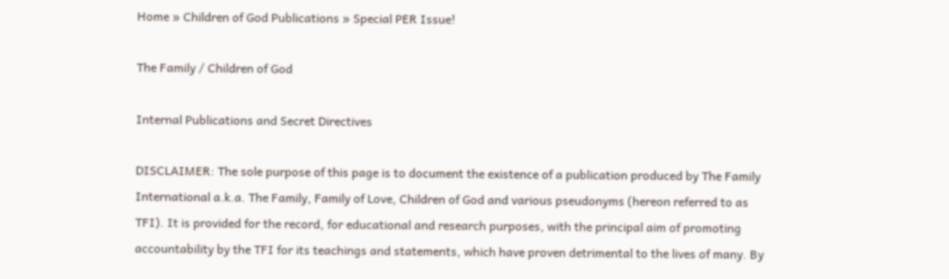Home » Children of God Publications » Special PER Issue!

The Family / Children of God

Internal Publications and Secret Directives

DISCLAIMER: The sole purpose of this page is to document the existence of a publication produced by The Family International a.k.a. The Family, Family of Love, Children of God and various pseudonyms (hereon referred to as TFI). It is provided for the record, for educational and research purposes, with the principal aim of promoting accountability by the TFI for its teachings and statements, which have proven detrimental to the lives of many. By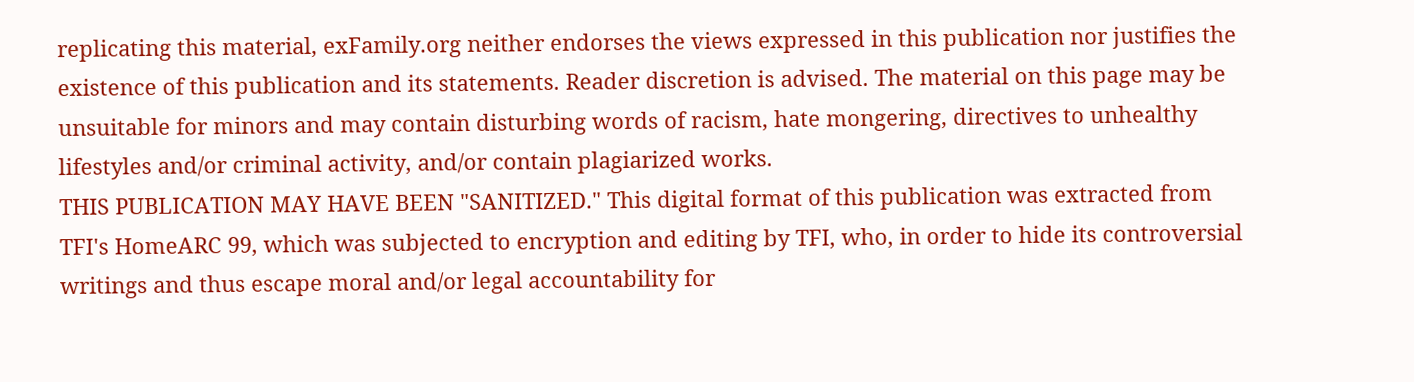replicating this material, exFamily.org neither endorses the views expressed in this publication nor justifies the existence of this publication and its statements. Reader discretion is advised. The material on this page may be unsuitable for minors and may contain disturbing words of racism, hate mongering, directives to unhealthy lifestyles and/or criminal activity, and/or contain plagiarized works.
THIS PUBLICATION MAY HAVE BEEN "SANITIZED." This digital format of this publication was extracted from TFI's HomeARC 99, which was subjected to encryption and editing by TFI, who, in order to hide its controversial writings and thus escape moral and/or legal accountability for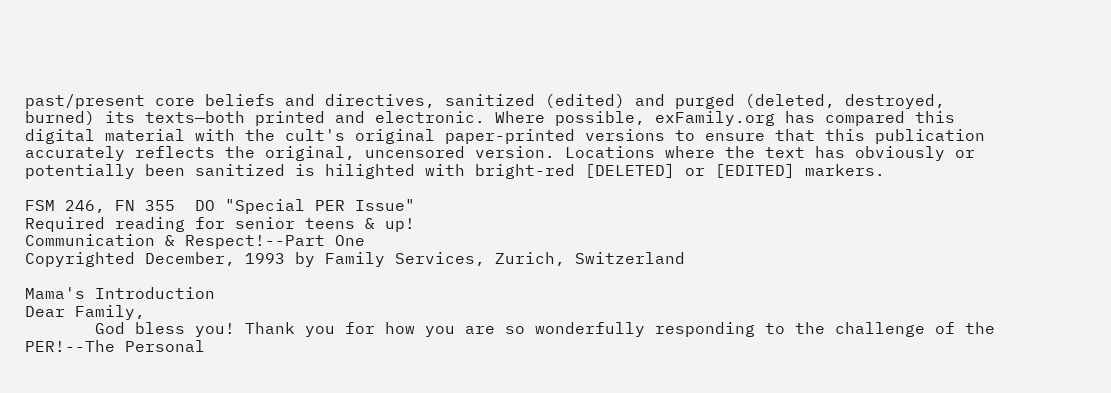past/present core beliefs and directives, sanitized (edited) and purged (deleted, destroyed, burned) its texts—both printed and electronic. Where possible, exFamily.org has compared this digital material with the cult's original paper-printed versions to ensure that this publication accurately reflects the original, uncensored version. Locations where the text has obviously or potentially been sanitized is hilighted with bright-red [DELETED] or [EDITED] markers.

FSM 246, FN 355  DO "Special PER Issue"
Required reading for senior teens & up!
Communication & Respect!--Part One
Copyrighted December, 1993 by Family Services, Zurich, Switzerland

Mama's Introduction
Dear Family,
       God bless you! Thank you for how you are so wonderfully responding to the challenge of the PER!--The Personal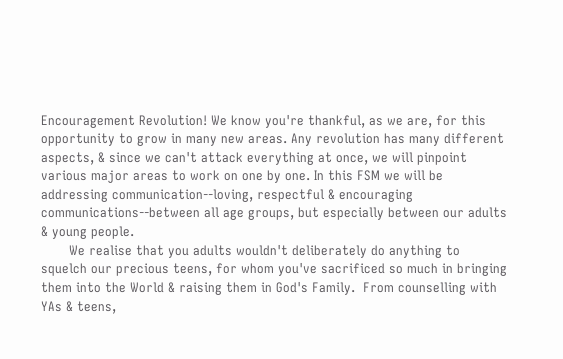Encouragement Revolution! We know you're thankful, as we are, for this opportunity to grow in many new areas. Any revolution has many different aspects, & since we can't attack everything at once, we will pinpoint various major areas to work on one by one. In this FSM we will be addressing communication--loving, respectful & encouraging communications--between all age groups, but especially between our adults & young people.
       We realise that you adults wouldn't deliberately do anything to squelch our precious teens, for whom you've sacrificed so much in bringing them into the World & raising them in God's Family.  From counselling with YAs & teens,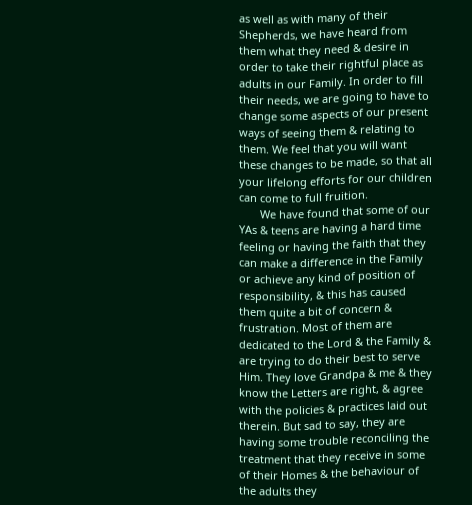as well as with many of their Shepherds, we have heard from them what they need & desire in order to take their rightful place as adults in our Family. In order to fill their needs, we are going to have to change some aspects of our present ways of seeing them & relating to them. We feel that you will want these changes to be made, so that all your lifelong efforts for our children can come to full fruition.
       We have found that some of our YAs & teens are having a hard time feeling or having the faith that they can make a difference in the Family or achieve any kind of position of responsibility, & this has caused them quite a bit of concern & frustration. Most of them are dedicated to the Lord & the Family & are trying to do their best to serve Him. They love Grandpa & me & they know the Letters are right, & agree with the policies & practices laid out therein. But sad to say, they are having some trouble reconciling the treatment that they receive in some of their Homes & the behaviour of the adults they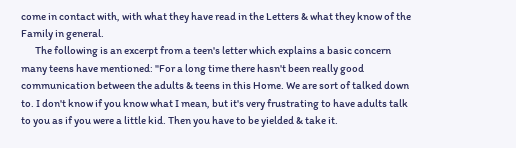come in contact with, with what they have read in the Letters & what they know of the Family in general.
       The following is an excerpt from a teen's letter which explains a basic concern many teens have mentioned: "For a long time there hasn't been really good communication between the adults & teens in this Home. We are sort of talked down to. I don't know if you know what I mean, but it's very frustrating to have adults talk to you as if you were a little kid. Then you have to be yielded & take it.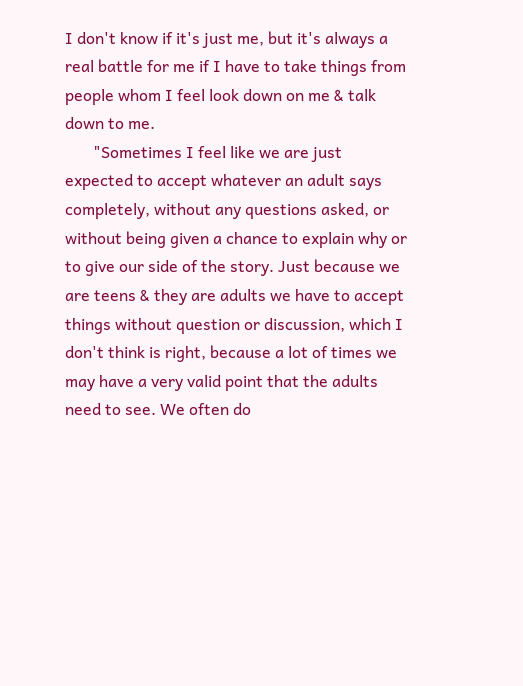I don't know if it's just me, but it's always a real battle for me if I have to take things from people whom I feel look down on me & talk down to me.
       "Sometimes I feel like we are just expected to accept whatever an adult says completely, without any questions asked, or without being given a chance to explain why or to give our side of the story. Just because we are teens & they are adults we have to accept things without question or discussion, which I don't think is right, because a lot of times we may have a very valid point that the adults need to see. We often do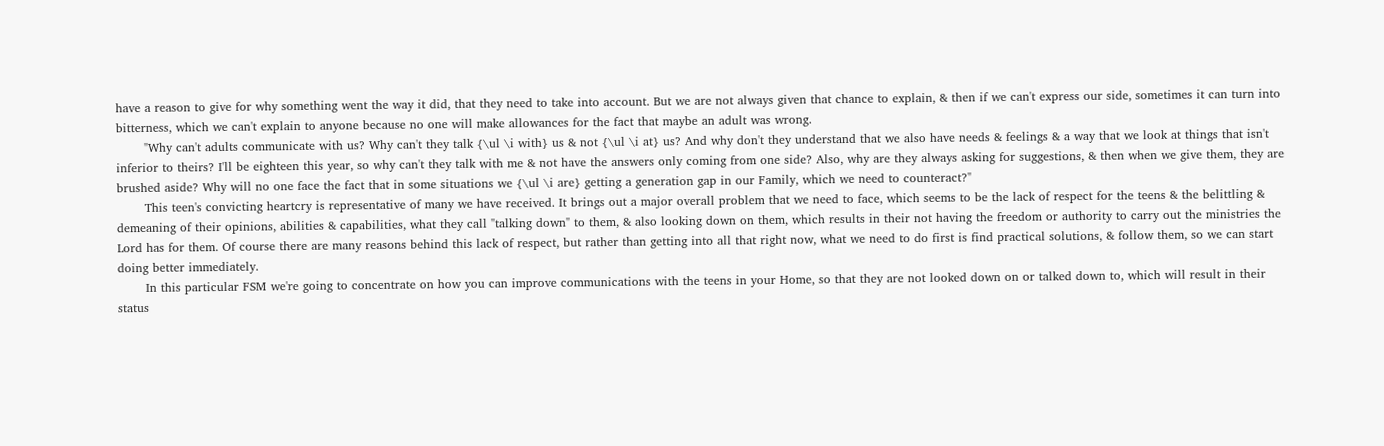have a reason to give for why something went the way it did, that they need to take into account. But we are not always given that chance to explain, & then if we can't express our side, sometimes it can turn into bitterness, which we can't explain to anyone because no one will make allowances for the fact that maybe an adult was wrong.
       "Why can't adults communicate with us? Why can't they talk {\ul \i with} us & not {\ul \i at} us? And why don't they understand that we also have needs & feelings & a way that we look at things that isn't inferior to theirs? I'll be eighteen this year, so why can't they talk with me & not have the answers only coming from one side? Also, why are they always asking for suggestions, & then when we give them, they are brushed aside? Why will no one face the fact that in some situations we {\ul \i are} getting a generation gap in our Family, which we need to counteract?"
       This teen's convicting heartcry is representative of many we have received. It brings out a major overall problem that we need to face, which seems to be the lack of respect for the teens & the belittling & demeaning of their opinions, abilities & capabilities, what they call "talking down" to them, & also looking down on them, which results in their not having the freedom or authority to carry out the ministries the Lord has for them. Of course there are many reasons behind this lack of respect, but rather than getting into all that right now, what we need to do first is find practical solutions, & follow them, so we can start doing better immediately.
       In this particular FSM we're going to concentrate on how you can improve communications with the teens in your Home, so that they are not looked down on or talked down to, which will result in their status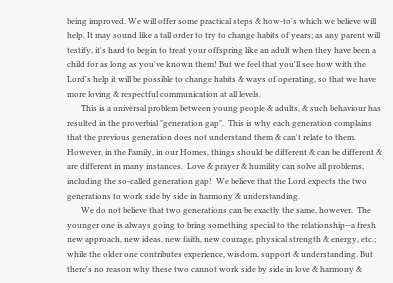being improved. We will offer some practical steps & how-to's which we believe will help. It may sound like a tall order to try to change habits of years; as any parent will testify, it's hard to begin to treat your offspring like an adult when they have been a child for as long as you've known them! But we feel that you'll see how with the Lord's help it will be possible to change habits & ways of operating, so that we have more loving & respectful communication at all levels.
       This is a universal problem between young people & adults, & such behaviour has resulted in the proverbial "generation gap".  This is why each generation complains that the previous generation does not understand them & can't relate to them.  However, in the Family, in our Homes, things should be different & can be different & are different in many instances.  Love & prayer & humility can solve all problems, including the so-called generation gap!  We believe that the Lord expects the two generations to work side by side in harmony & understanding.
       We do not believe that two generations can be exactly the same, however.  The younger one is always going to bring something special to the relationship--a fresh new approach, new ideas, new faith, new courage, physical strength & energy, etc.; while the older one contributes experience, wisdom, support & understanding. But there's no reason why these two cannot work side by side in love & harmony &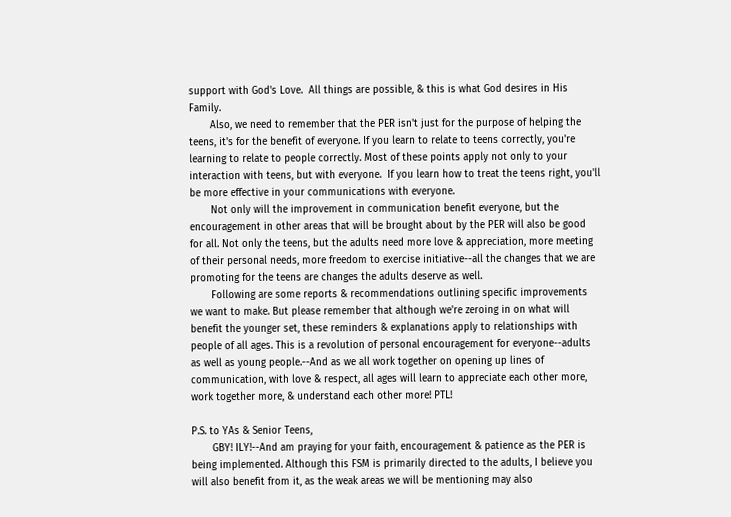support with God's Love.  All things are possible, & this is what God desires in His Family.
       Also, we need to remember that the PER isn't just for the purpose of helping the teens, it's for the benefit of everyone. If you learn to relate to teens correctly, you're learning to relate to people correctly. Most of these points apply not only to your interaction with teens, but with everyone.  If you learn how to treat the teens right, you'll be more effective in your communications with everyone.
       Not only will the improvement in communication benefit everyone, but the encouragement in other areas that will be brought about by the PER will also be good for all. Not only the teens, but the adults need more love & appreciation, more meeting of their personal needs, more freedom to exercise initiative--all the changes that we are promoting for the teens are changes the adults deserve as well.
       Following are some reports & recommendations outlining specific improvements we want to make. But please remember that although we're zeroing in on what will benefit the younger set, these reminders & explanations apply to relationships with people of all ages. This is a revolution of personal encouragement for everyone--adults as well as young people.--And as we all work together on opening up lines of communication, with love & respect, all ages will learn to appreciate each other more, work together more, & understand each other more! PTL!

P.S. to YAs & Senior Teens,
       GBY! ILY!--And am praying for your faith, encouragement & patience as the PER is being implemented. Although this FSM is primarily directed to the adults, I believe you will also benefit from it, as the weak areas we will be mentioning may also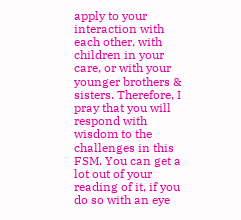apply to your interaction with each other, with children in your care, or with your younger brothers & sisters. Therefore, I pray that you will respond with wisdom to the challenges in this FSM. You can get a lot out of your reading of it, if you do so with an eye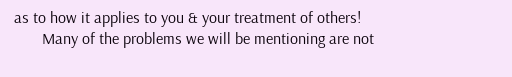as to how it applies to you & your treatment of others!
       Many of the problems we will be mentioning are not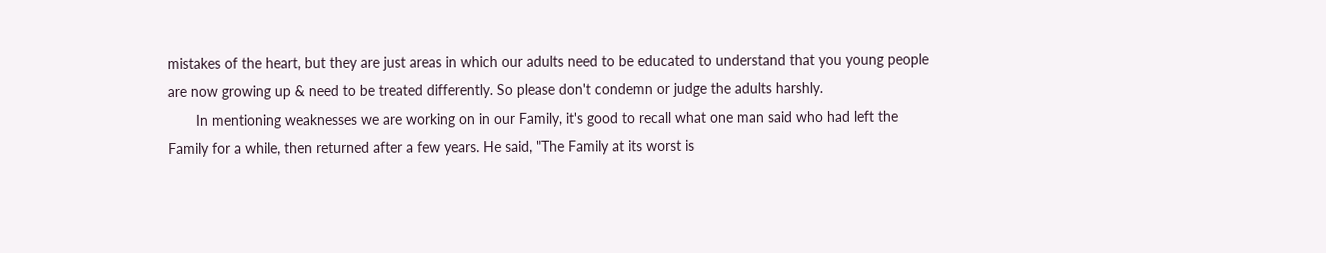mistakes of the heart, but they are just areas in which our adults need to be educated to understand that you young people are now growing up & need to be treated differently. So please don't condemn or judge the adults harshly.
       In mentioning weaknesses we are working on in our Family, it's good to recall what one man said who had left the Family for a while, then returned after a few years. He said, "The Family at its worst is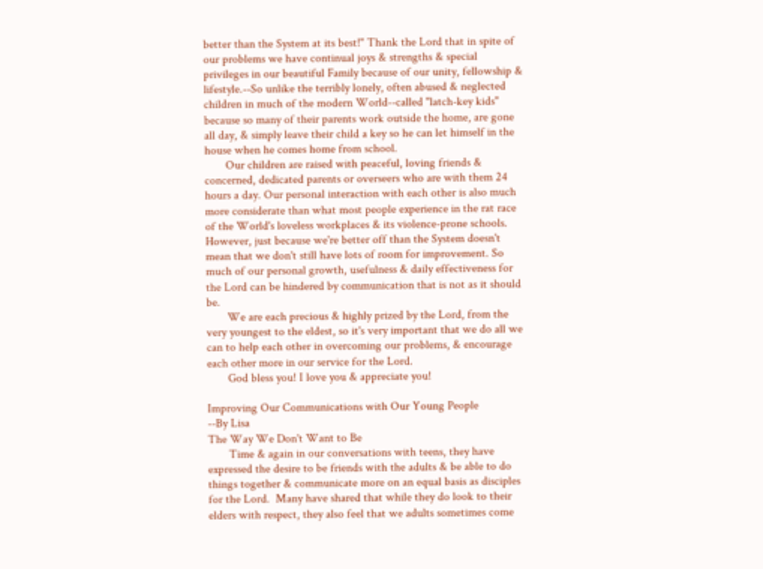better than the System at its best!" Thank the Lord that in spite of our problems we have continual joys & strengths & special privileges in our beautiful Family because of our unity, fellowship & lifestyle.--So unlike the terribly lonely, often abused & neglected children in much of the modern World--called "latch-key kids" because so many of their parents work outside the home, are gone all day, & simply leave their child a key so he can let himself in the house when he comes home from school.
       Our children are raised with peaceful, loving friends & concerned, dedicated parents or overseers who are with them 24 hours a day. Our personal interaction with each other is also much more considerate than what most people experience in the rat race of the World's loveless workplaces & its violence-prone schools. However, just because we're better off than the System doesn't mean that we don't still have lots of room for improvement. So much of our personal growth, usefulness & daily effectiveness for the Lord can be hindered by communication that is not as it should be.
       We are each precious & highly prized by the Lord, from the very youngest to the eldest, so it's very important that we do all we can to help each other in overcoming our problems, & encourage each other more in our service for the Lord.
       God bless you! I love you & appreciate you!

Improving Our Communications with Our Young People
--By Lisa
The Way We Don't Want to Be
       Time & again in our conversations with teens, they have expressed the desire to be friends with the adults & be able to do things together & communicate more on an equal basis as disciples for the Lord.  Many have shared that while they do look to their elders with respect, they also feel that we adults sometimes come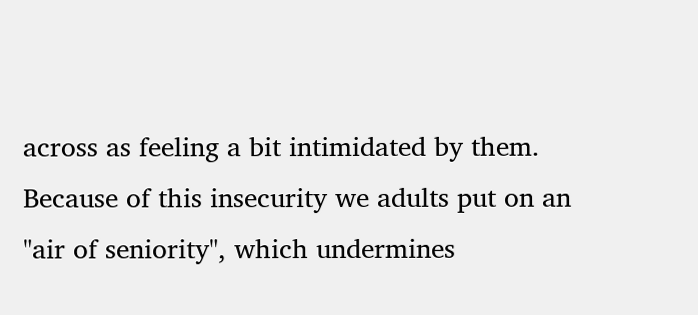across as feeling a bit intimidated by them. Because of this insecurity we adults put on an "air of seniority", which undermines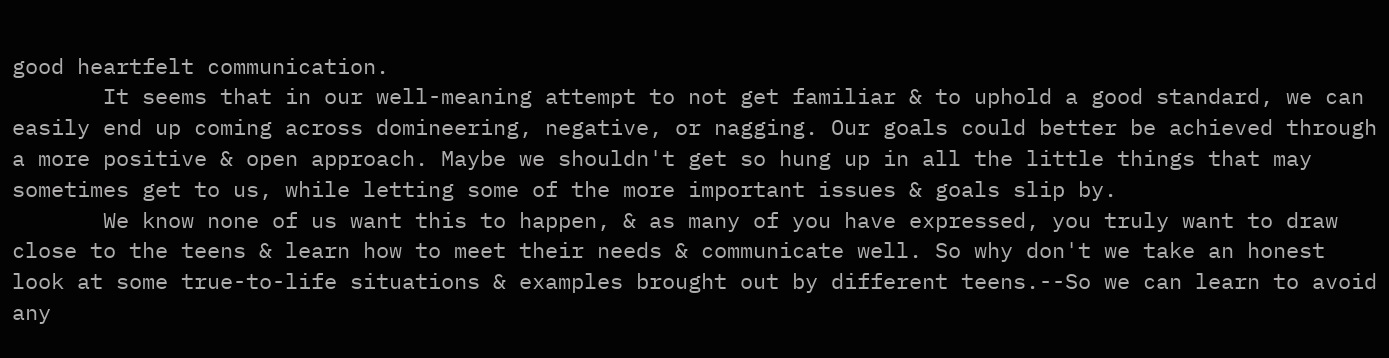good heartfelt communication.
       It seems that in our well-meaning attempt to not get familiar & to uphold a good standard, we can easily end up coming across domineering, negative, or nagging. Our goals could better be achieved through a more positive & open approach. Maybe we shouldn't get so hung up in all the little things that may sometimes get to us, while letting some of the more important issues & goals slip by.
       We know none of us want this to happen, & as many of you have expressed, you truly want to draw close to the teens & learn how to meet their needs & communicate well. So why don't we take an honest look at some true-to-life situations & examples brought out by different teens.--So we can learn to avoid any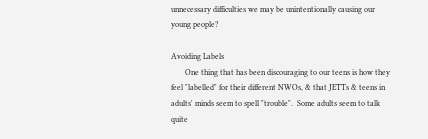unnecessary difficulties we may be unintentionally causing our young people?

Avoiding Labels
       One thing that has been discouraging to our teens is how they feel "labelled" for their different NWOs, & that JETTs & teens in adults' minds seem to spell "trouble".  Some adults seem to talk quite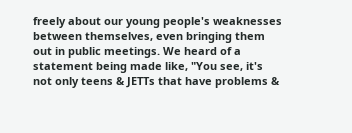freely about our young people's weaknesses between themselves, even bringing them out in public meetings. We heard of a statement being made like, "You see, it's not only teens & JETTs that have problems &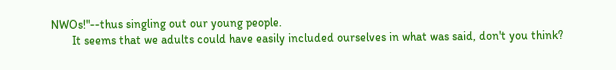NWOs!"--thus singling out our young people.
       It seems that we adults could have easily included ourselves in what was said, don't you think?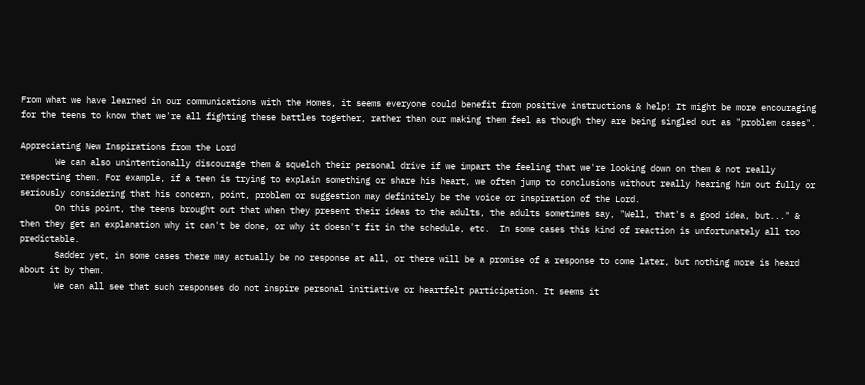From what we have learned in our communications with the Homes, it seems everyone could benefit from positive instructions & help! It might be more encouraging for the teens to know that we're all fighting these battles together, rather than our making them feel as though they are being singled out as "problem cases".

Appreciating New Inspirations from the Lord
       We can also unintentionally discourage them & squelch their personal drive if we impart the feeling that we're looking down on them & not really respecting them. For example, if a teen is trying to explain something or share his heart, we often jump to conclusions without really hearing him out fully or seriously considering that his concern, point, problem or suggestion may definitely be the voice or inspiration of the Lord.
       On this point, the teens brought out that when they present their ideas to the adults, the adults sometimes say, "Well, that's a good idea, but..." & then they get an explanation why it can't be done, or why it doesn't fit in the schedule, etc.  In some cases this kind of reaction is unfortunately all too predictable.
       Sadder yet, in some cases there may actually be no response at all, or there will be a promise of a response to come later, but nothing more is heard about it by them.
       We can all see that such responses do not inspire personal initiative or heartfelt participation. It seems it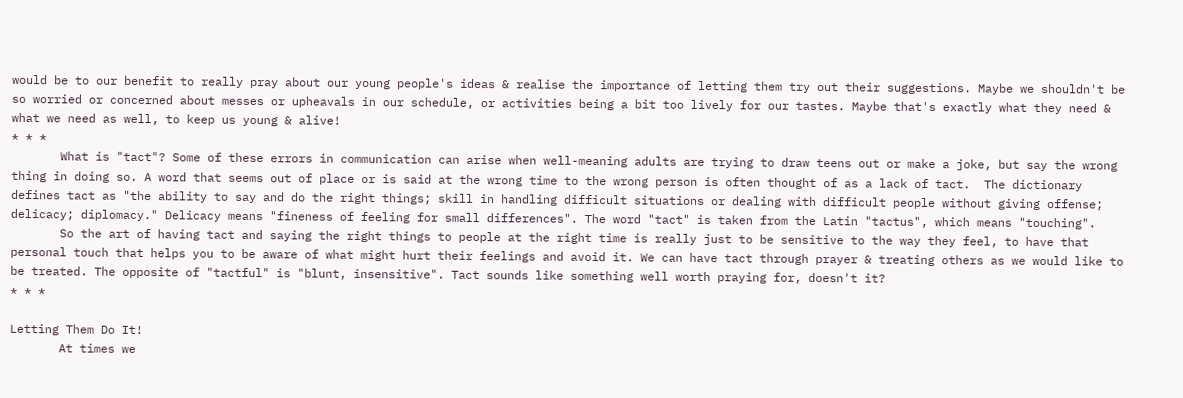would be to our benefit to really pray about our young people's ideas & realise the importance of letting them try out their suggestions. Maybe we shouldn't be so worried or concerned about messes or upheavals in our schedule, or activities being a bit too lively for our tastes. Maybe that's exactly what they need & what we need as well, to keep us young & alive!
* * *
       What is "tact"? Some of these errors in communication can arise when well-meaning adults are trying to draw teens out or make a joke, but say the wrong thing in doing so. A word that seems out of place or is said at the wrong time to the wrong person is often thought of as a lack of tact.  The dictionary defines tact as "the ability to say and do the right things; skill in handling difficult situations or dealing with difficult people without giving offense; delicacy; diplomacy." Delicacy means "fineness of feeling for small differences". The word "tact" is taken from the Latin "tactus", which means "touching".
       So the art of having tact and saying the right things to people at the right time is really just to be sensitive to the way they feel, to have that personal touch that helps you to be aware of what might hurt their feelings and avoid it. We can have tact through prayer & treating others as we would like to be treated. The opposite of "tactful" is "blunt, insensitive". Tact sounds like something well worth praying for, doesn't it?
* * *

Letting Them Do It!
       At times we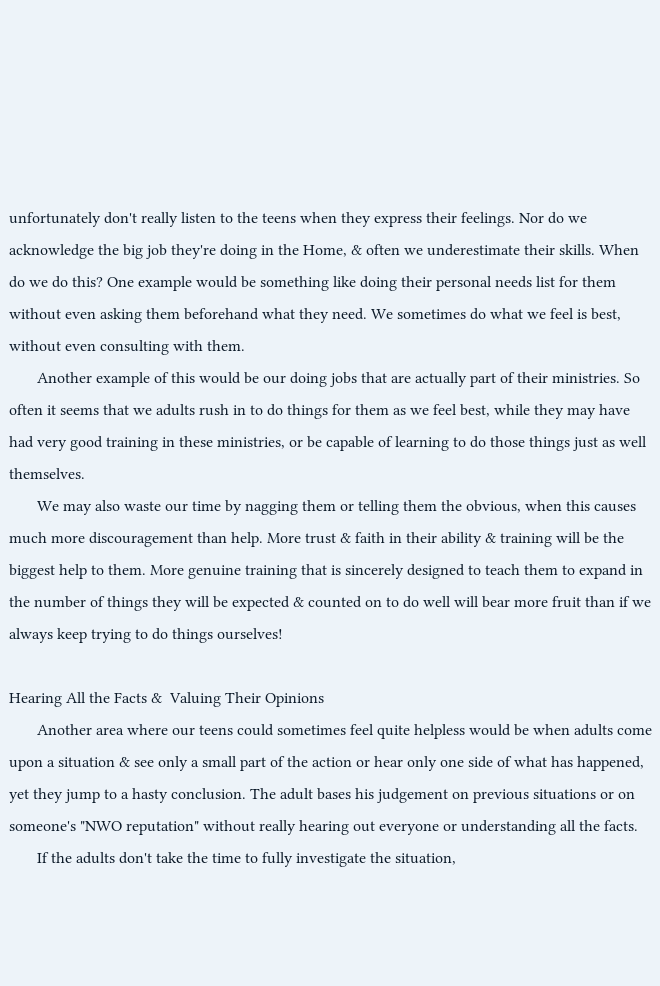unfortunately don't really listen to the teens when they express their feelings. Nor do we acknowledge the big job they're doing in the Home, & often we underestimate their skills. When do we do this? One example would be something like doing their personal needs list for them without even asking them beforehand what they need. We sometimes do what we feel is best, without even consulting with them.
       Another example of this would be our doing jobs that are actually part of their ministries. So often it seems that we adults rush in to do things for them as we feel best, while they may have had very good training in these ministries, or be capable of learning to do those things just as well themselves.
       We may also waste our time by nagging them or telling them the obvious, when this causes much more discouragement than help. More trust & faith in their ability & training will be the biggest help to them. More genuine training that is sincerely designed to teach them to expand in the number of things they will be expected & counted on to do well will bear more fruit than if we always keep trying to do things ourselves!

Hearing All the Facts &  Valuing Their Opinions
       Another area where our teens could sometimes feel quite helpless would be when adults come upon a situation & see only a small part of the action or hear only one side of what has happened, yet they jump to a hasty conclusion. The adult bases his judgement on previous situations or on someone's "NWO reputation" without really hearing out everyone or understanding all the facts.
       If the adults don't take the time to fully investigate the situation,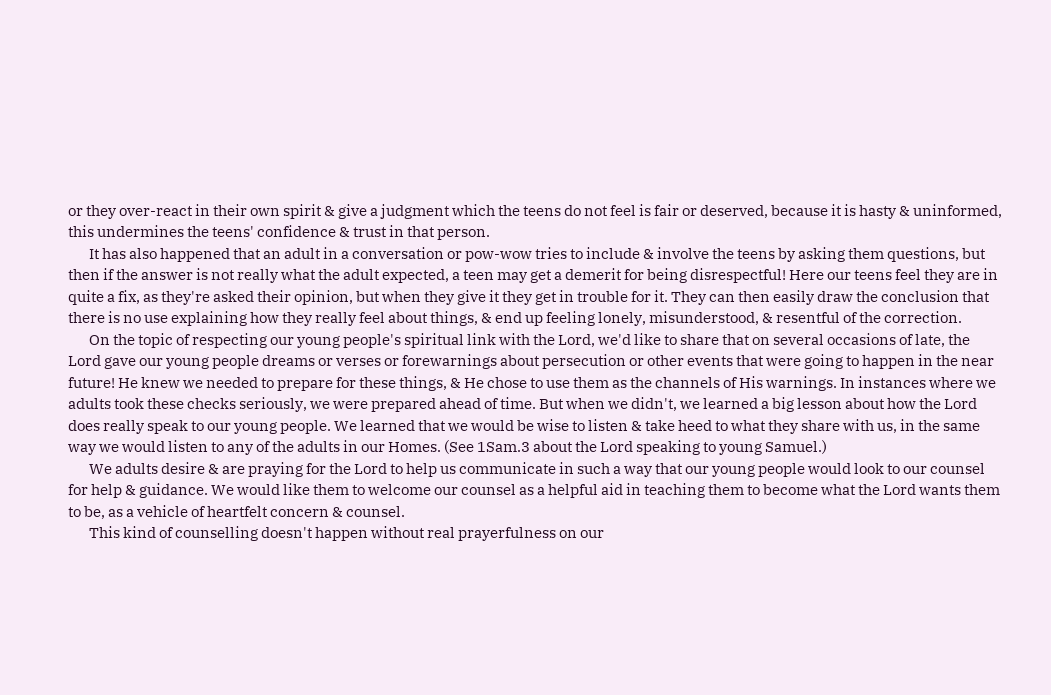or they over-react in their own spirit & give a judgment which the teens do not feel is fair or deserved, because it is hasty & uninformed, this undermines the teens' confidence & trust in that person.
       It has also happened that an adult in a conversation or pow-wow tries to include & involve the teens by asking them questions, but then if the answer is not really what the adult expected, a teen may get a demerit for being disrespectful! Here our teens feel they are in quite a fix, as they're asked their opinion, but when they give it they get in trouble for it. They can then easily draw the conclusion that there is no use explaining how they really feel about things, & end up feeling lonely, misunderstood, & resentful of the correction.
       On the topic of respecting our young people's spiritual link with the Lord, we'd like to share that on several occasions of late, the Lord gave our young people dreams or verses or forewarnings about persecution or other events that were going to happen in the near future! He knew we needed to prepare for these things, & He chose to use them as the channels of His warnings. In instances where we adults took these checks seriously, we were prepared ahead of time. But when we didn't, we learned a big lesson about how the Lord does really speak to our young people. We learned that we would be wise to listen & take heed to what they share with us, in the same way we would listen to any of the adults in our Homes. (See 1Sam.3 about the Lord speaking to young Samuel.)
       We adults desire & are praying for the Lord to help us communicate in such a way that our young people would look to our counsel for help & guidance. We would like them to welcome our counsel as a helpful aid in teaching them to become what the Lord wants them to be, as a vehicle of heartfelt concern & counsel.
       This kind of counselling doesn't happen without real prayerfulness on our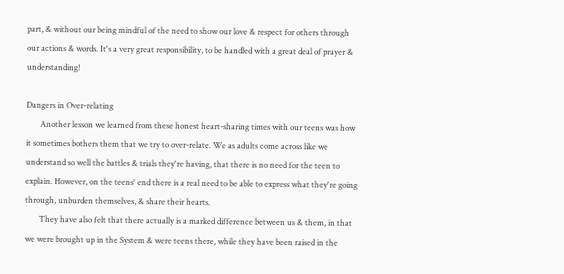part, & without our being mindful of the need to show our love & respect for others through our actions & words. It's a very great responsibility, to be handled with a great deal of prayer & understanding!

Dangers in Over-relating
       Another lesson we learned from these honest heart-sharing times with our teens was how it sometimes bothers them that we try to over-relate. We as adults come across like we understand so well the battles & trials they're having, that there is no need for the teen to explain. However, on the teens' end there is a real need to be able to express what they're going through, unburden themselves, & share their hearts.
       They have also felt that there actually is a marked difference between us & them, in that we were brought up in the System & were teens there, while they have been raised in the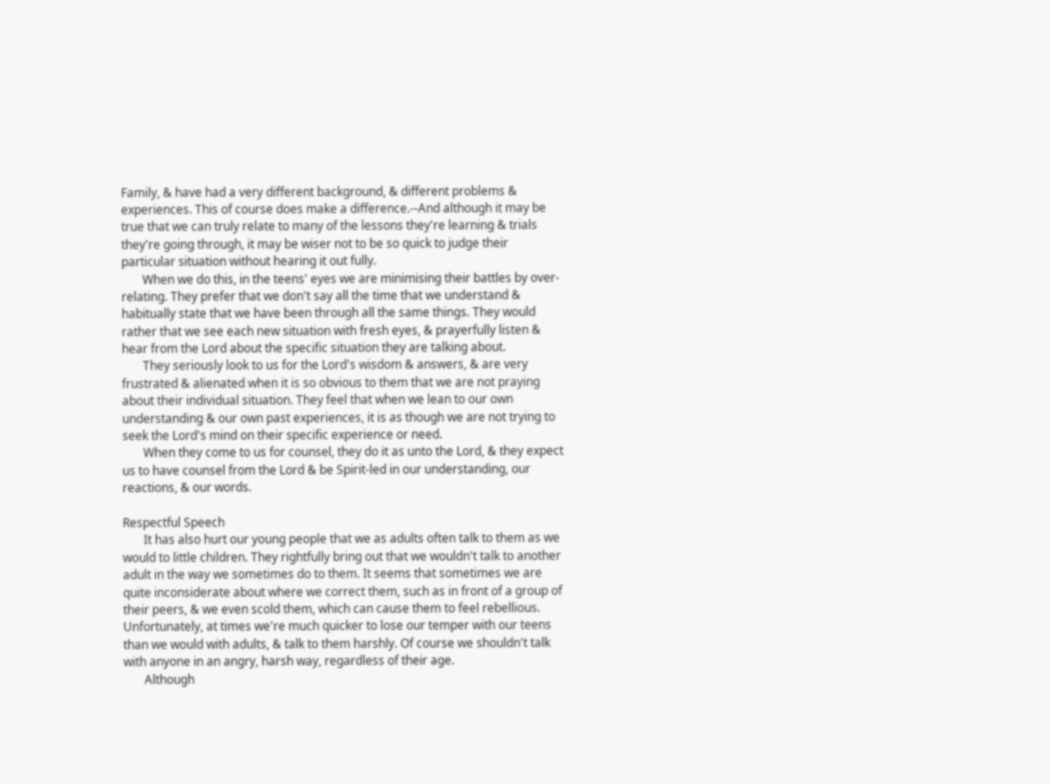Family, & have had a very different background, & different problems & experiences. This of course does make a difference.--And although it may be true that we can truly relate to many of the lessons they're learning & trials they're going through, it may be wiser not to be so quick to judge their particular situation without hearing it out fully.
       When we do this, in the teens' eyes we are minimising their battles by over-relating. They prefer that we don't say all the time that we understand & habitually state that we have been through all the same things. They would rather that we see each new situation with fresh eyes, & prayerfully listen & hear from the Lord about the specific situation they are talking about.
       They seriously look to us for the Lord's wisdom & answers, & are very frustrated & alienated when it is so obvious to them that we are not praying about their individual situation. They feel that when we lean to our own understanding & our own past experiences, it is as though we are not trying to seek the Lord's mind on their specific experience or need.
       When they come to us for counsel, they do it as unto the Lord, & they expect us to have counsel from the Lord & be Spirit-led in our understanding, our reactions, & our words.

Respectful Speech
       It has also hurt our young people that we as adults often talk to them as we would to little children. They rightfully bring out that we wouldn't talk to another adult in the way we sometimes do to them. It seems that sometimes we are quite inconsiderate about where we correct them, such as in front of a group of their peers, & we even scold them, which can cause them to feel rebellious. Unfortunately, at times we're much quicker to lose our temper with our teens than we would with adults, & talk to them harshly. Of course we shouldn't talk with anyone in an angry, harsh way, regardless of their age.
       Although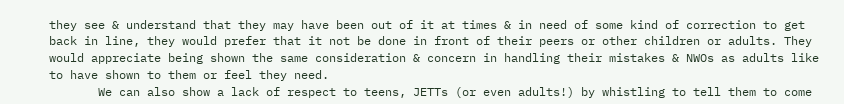they see & understand that they may have been out of it at times & in need of some kind of correction to get back in line, they would prefer that it not be done in front of their peers or other children or adults. They would appreciate being shown the same consideration & concern in handling their mistakes & NWOs as adults like to have shown to them or feel they need.
       We can also show a lack of respect to teens, JETTs (or even adults!) by whistling to tell them to come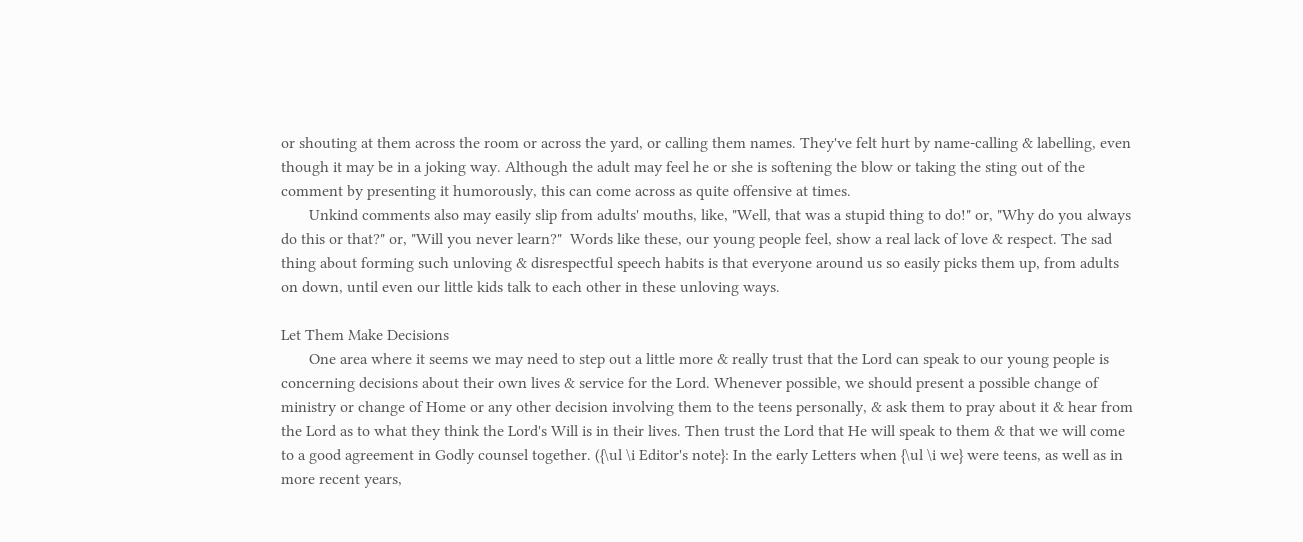or shouting at them across the room or across the yard, or calling them names. They've felt hurt by name-calling & labelling, even though it may be in a joking way. Although the adult may feel he or she is softening the blow or taking the sting out of the comment by presenting it humorously, this can come across as quite offensive at times.
       Unkind comments also may easily slip from adults' mouths, like, "Well, that was a stupid thing to do!" or, "Why do you always do this or that?" or, "Will you never learn?"  Words like these, our young people feel, show a real lack of love & respect. The sad thing about forming such unloving & disrespectful speech habits is that everyone around us so easily picks them up, from adults on down, until even our little kids talk to each other in these unloving ways.

Let Them Make Decisions
       One area where it seems we may need to step out a little more & really trust that the Lord can speak to our young people is concerning decisions about their own lives & service for the Lord. Whenever possible, we should present a possible change of ministry or change of Home or any other decision involving them to the teens personally, & ask them to pray about it & hear from the Lord as to what they think the Lord's Will is in their lives. Then trust the Lord that He will speak to them & that we will come to a good agreement in Godly counsel together. ({\ul \i Editor's note}: In the early Letters when {\ul \i we} were teens, as well as in more recent years,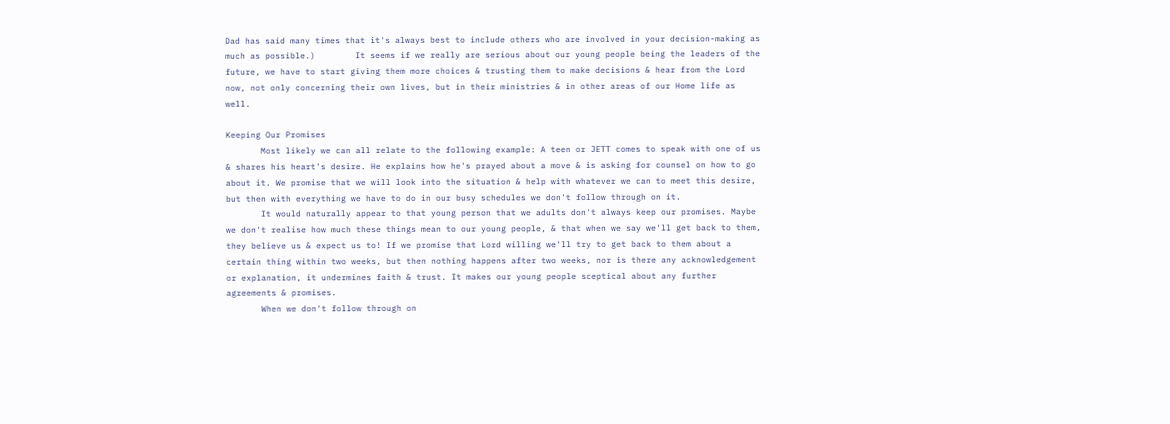Dad has said many times that it's always best to include others who are involved in your decision-making as much as possible.)        It seems if we really are serious about our young people being the leaders of the future, we have to start giving them more choices & trusting them to make decisions & hear from the Lord now, not only concerning their own lives, but in their ministries & in other areas of our Home life as well.

Keeping Our Promises
       Most likely we can all relate to the following example: A teen or JETT comes to speak with one of us & shares his heart's desire. He explains how he's prayed about a move & is asking for counsel on how to go about it. We promise that we will look into the situation & help with whatever we can to meet this desire, but then with everything we have to do in our busy schedules we don't follow through on it.
       It would naturally appear to that young person that we adults don't always keep our promises. Maybe we don't realise how much these things mean to our young people, & that when we say we'll get back to them, they believe us & expect us to! If we promise that Lord willing we'll try to get back to them about a certain thing within two weeks, but then nothing happens after two weeks, nor is there any acknowledgement or explanation, it undermines faith & trust. It makes our young people sceptical about any further agreements & promises.
       When we don't follow through on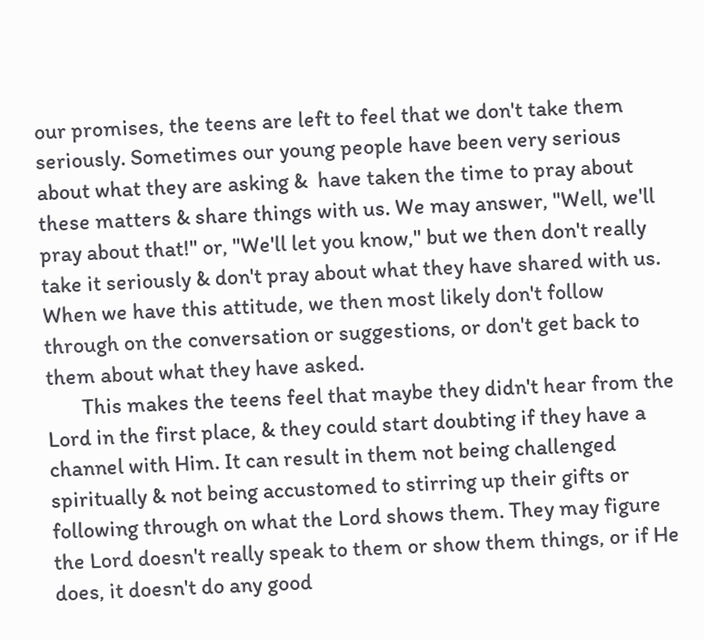our promises, the teens are left to feel that we don't take them seriously. Sometimes our young people have been very serious about what they are asking &  have taken the time to pray about these matters & share things with us. We may answer, "Well, we'll pray about that!" or, "We'll let you know," but we then don't really take it seriously & don't pray about what they have shared with us. When we have this attitude, we then most likely don't follow through on the conversation or suggestions, or don't get back to them about what they have asked.
       This makes the teens feel that maybe they didn't hear from the Lord in the first place, & they could start doubting if they have a channel with Him. It can result in them not being challenged spiritually & not being accustomed to stirring up their gifts or following through on what the Lord shows them. They may figure the Lord doesn't really speak to them or show them things, or if He does, it doesn't do any good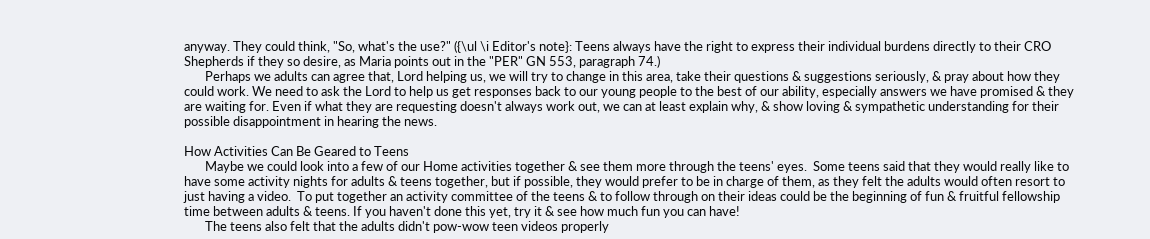anyway. They could think, "So, what's the use?" ({\ul \i Editor's note}: Teens always have the right to express their individual burdens directly to their CRO Shepherds if they so desire, as Maria points out in the "PER" GN 553, paragraph 74.)
       Perhaps we adults can agree that, Lord helping us, we will try to change in this area, take their questions & suggestions seriously, & pray about how they could work. We need to ask the Lord to help us get responses back to our young people to the best of our ability, especially answers we have promised & they are waiting for. Even if what they are requesting doesn't always work out, we can at least explain why, & show loving & sympathetic understanding for their possible disappointment in hearing the news.

How Activities Can Be Geared to Teens
       Maybe we could look into a few of our Home activities together & see them more through the teens' eyes.  Some teens said that they would really like to have some activity nights for adults & teens together, but if possible, they would prefer to be in charge of them, as they felt the adults would often resort to just having a video.  To put together an activity committee of the teens & to follow through on their ideas could be the beginning of fun & fruitful fellowship time between adults & teens. If you haven't done this yet, try it & see how much fun you can have!
       The teens also felt that the adults didn't pow-wow teen videos properly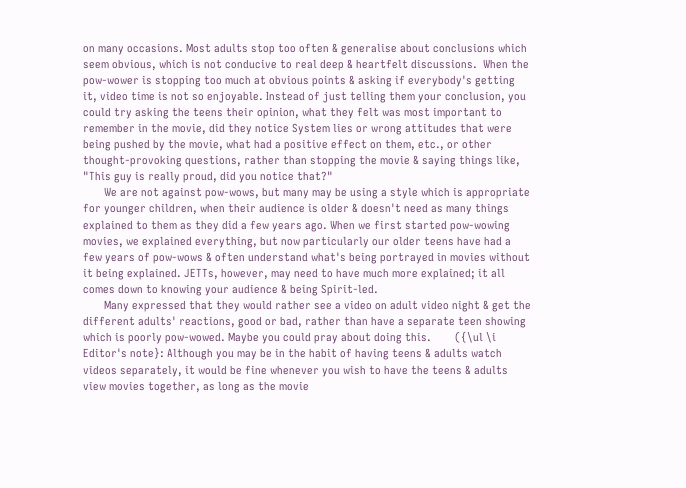on many occasions. Most adults stop too often & generalise about conclusions which seem obvious, which is not conducive to real deep & heartfelt discussions.  When the pow-wower is stopping too much at obvious points & asking if everybody's getting it, video time is not so enjoyable. Instead of just telling them your conclusion, you could try asking the teens their opinion, what they felt was most important to remember in the movie, did they notice System lies or wrong attitudes that were being pushed by the movie, what had a positive effect on them, etc., or other thought-provoking questions, rather than stopping the movie & saying things like, "This guy is really proud, did you notice that?"
       We are not against pow-wows, but many may be using a style which is appropriate for younger children, when their audience is older & doesn't need as many things explained to them as they did a few years ago. When we first started pow-wowing movies, we explained everything, but now particularly our older teens have had a few years of pow-wows & often understand what's being portrayed in movies without it being explained. JETTs, however, may need to have much more explained; it all comes down to knowing your audience & being Spirit-led.
       Many expressed that they would rather see a video on adult video night & get the different adults' reactions, good or bad, rather than have a separate teen showing which is poorly pow-wowed. Maybe you could pray about doing this.        ({\ul \i Editor's note}: Although you may be in the habit of having teens & adults watch videos separately, it would be fine whenever you wish to have the teens & adults view movies together, as long as the movie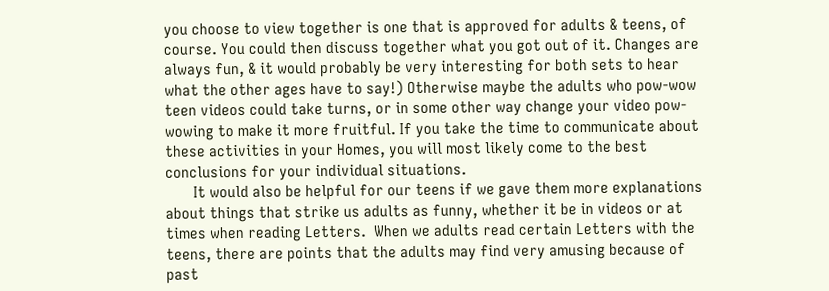you choose to view together is one that is approved for adults & teens, of course. You could then discuss together what you got out of it. Changes are always fun, & it would probably be very interesting for both sets to hear what the other ages have to say!) Otherwise maybe the adults who pow-wow teen videos could take turns, or in some other way change your video pow-wowing to make it more fruitful. If you take the time to communicate about these activities in your Homes, you will most likely come to the best conclusions for your individual situations.
       It would also be helpful for our teens if we gave them more explanations about things that strike us adults as funny, whether it be in videos or at times when reading Letters.  When we adults read certain Letters with the teens, there are points that the adults may find very amusing because of past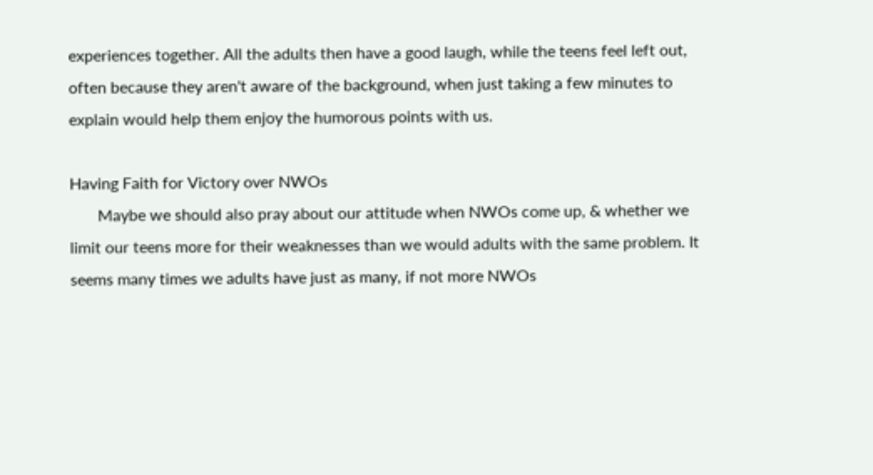experiences together. All the adults then have a good laugh, while the teens feel left out, often because they aren't aware of the background, when just taking a few minutes to explain would help them enjoy the humorous points with us.

Having Faith for Victory over NWOs
       Maybe we should also pray about our attitude when NWOs come up, & whether we limit our teens more for their weaknesses than we would adults with the same problem. It seems many times we adults have just as many, if not more NWOs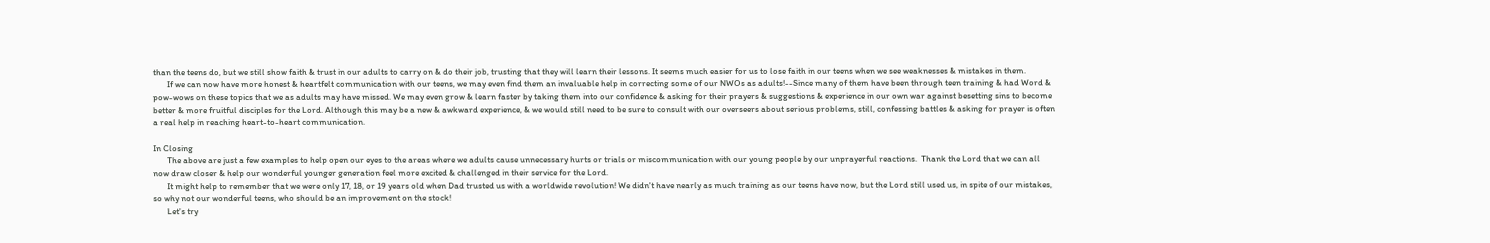than the teens do, but we still show faith & trust in our adults to carry on & do their job, trusting that they will learn their lessons. It seems much easier for us to lose faith in our teens when we see weaknesses & mistakes in them.
       If we can now have more honest & heartfelt communication with our teens, we may even find them an invaluable help in correcting some of our NWOs as adults!--Since many of them have been through teen training & had Word & pow-wows on these topics that we as adults may have missed. We may even grow & learn faster by taking them into our confidence & asking for their prayers & suggestions & experience in our own war against besetting sins to become better & more fruitful disciples for the Lord. Although this may be a new & awkward experience, & we would still need to be sure to consult with our overseers about serious problems, still, confessing battles & asking for prayer is often a real help in reaching heart-to-heart communication.

In Closing
       The above are just a few examples to help open our eyes to the areas where we adults cause unnecessary hurts or trials or miscommunication with our young people by our unprayerful reactions.  Thank the Lord that we can all now draw closer & help our wonderful younger generation feel more excited & challenged in their service for the Lord.
       It might help to remember that we were only 17, 18, or 19 years old when Dad trusted us with a worldwide revolution! We didn't have nearly as much training as our teens have now, but the Lord still used us, in spite of our mistakes, so why not our wonderful teens, who should be an improvement on the stock!
       Let's try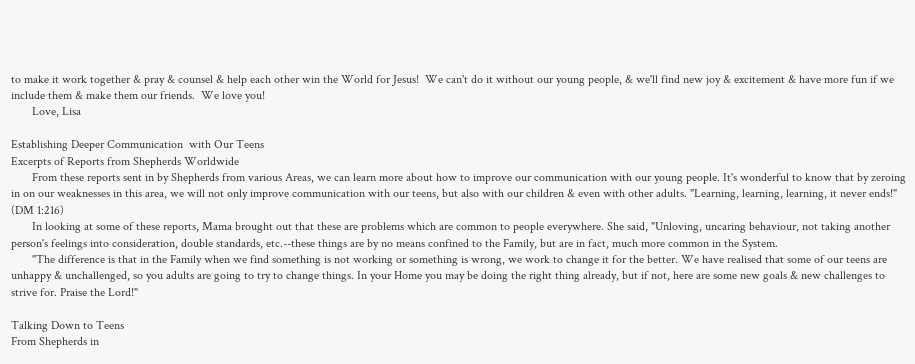to make it work together & pray & counsel & help each other win the World for Jesus!  We can't do it without our young people, & we'll find new joy & excitement & have more fun if we include them & make them our friends.  We love you!
       Love, Lisa

Establishing Deeper Communication  with Our Teens
Excerpts of Reports from Shepherds Worldwide
       From these reports sent in by Shepherds from various Areas, we can learn more about how to improve our communication with our young people. It's wonderful to know that by zeroing in on our weaknesses in this area, we will not only improve communication with our teens, but also with our children & even with other adults. "Learning, learning, learning, it never ends!" (DM 1:216)
       In looking at some of these reports, Mama brought out that these are problems which are common to people everywhere. She said, "Unloving, uncaring behaviour, not taking another person's feelings into consideration, double standards, etc.--these things are by no means confined to the Family, but are in fact, much more common in the System.
       "The difference is that in the Family when we find something is not working or something is wrong, we work to change it for the better. We have realised that some of our teens are unhappy & unchallenged, so you adults are going to try to change things. In your Home you may be doing the right thing already, but if not, here are some new goals & new challenges to strive for. Praise the Lord!"

Talking Down to Teens
From Shepherds in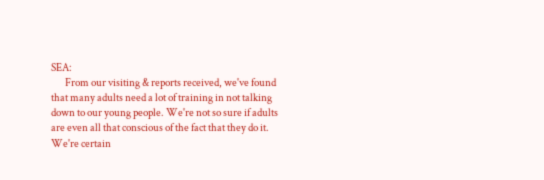SEA:
       From our visiting & reports received, we've found that many adults need a lot of training in not talking down to our young people. We're not so sure if adults are even all that conscious of the fact that they do it. We're certain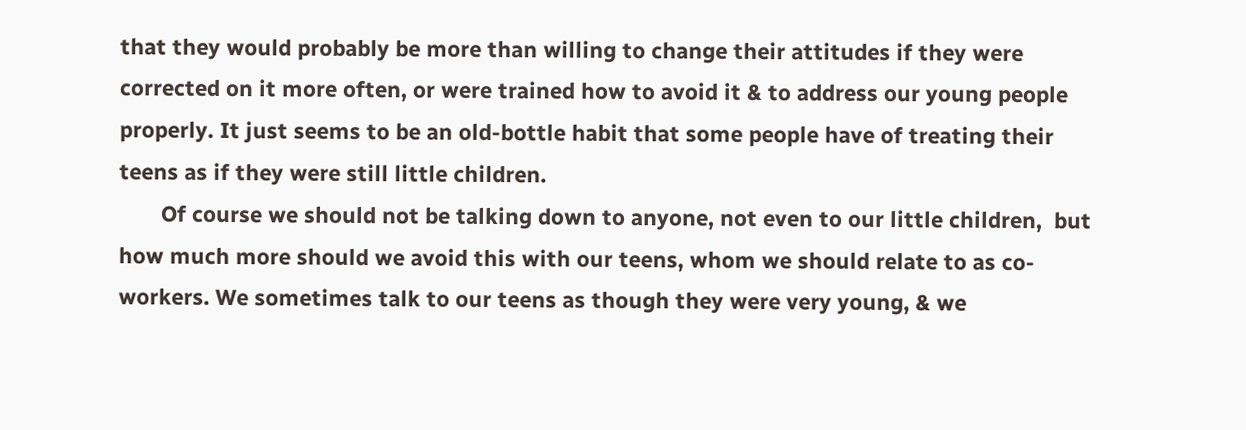that they would probably be more than willing to change their attitudes if they were corrected on it more often, or were trained how to avoid it & to address our young people properly. It just seems to be an old-bottle habit that some people have of treating their teens as if they were still little children.
       Of course we should not be talking down to anyone, not even to our little children,  but how much more should we avoid this with our teens, whom we should relate to as co-workers. We sometimes talk to our teens as though they were very young, & we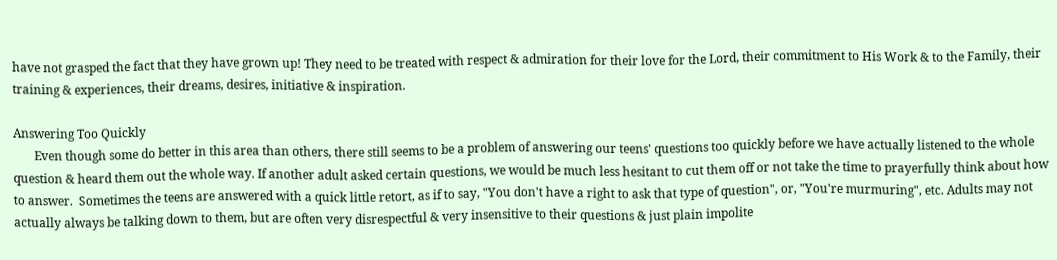have not grasped the fact that they have grown up! They need to be treated with respect & admiration for their love for the Lord, their commitment to His Work & to the Family, their training & experiences, their dreams, desires, initiative & inspiration.

Answering Too Quickly
       Even though some do better in this area than others, there still seems to be a problem of answering our teens' questions too quickly before we have actually listened to the whole question & heard them out the whole way. If another adult asked certain questions, we would be much less hesitant to cut them off or not take the time to prayerfully think about how to answer.  Sometimes the teens are answered with a quick little retort, as if to say, "You don't have a right to ask that type of question", or, "You're murmuring", etc. Adults may not actually always be talking down to them, but are often very disrespectful & very insensitive to their questions & just plain impolite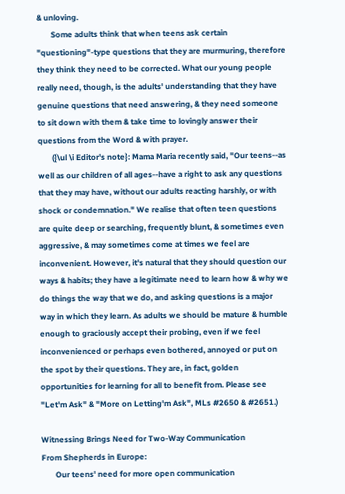& unloving.
       Some adults think that when teens ask certain  "questioning"-type questions that they are murmuring, therefore they think they need to be corrected. What our young people really need, though, is the adults' understanding that they have genuine questions that need answering, & they need someone to sit down with them & take time to lovingly answer their questions from the Word & with prayer.
       ({\ul \i Editor's note}: Mama Maria recently said, "Our teens--as well as our children of all ages--have a right to ask any questions that they may have, without our adults reacting harshly, or with shock or condemnation." We realise that often teen questions are quite deep or searching, frequently blunt, & sometimes even aggressive, & may sometimes come at times we feel are inconvenient. However, it's natural that they should question our ways & habits; they have a legitimate need to learn how & why we do things the way that we do, and asking questions is a major way in which they learn. As adults we should be mature & humble enough to graciously accept their probing, even if we feel inconvenienced or perhaps even bothered, annoyed or put on the spot by their questions. They are, in fact, golden opportunities for learning for all to benefit from. Please see "Let'm Ask" & "More on Letting'm Ask", MLs #2650 & #2651.)

Witnessing Brings Need for Two-Way Communication
From Shepherds in Europe:
       Our teens' need for more open communication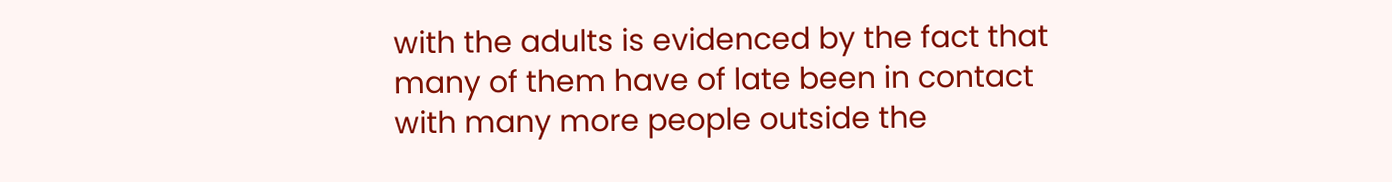with the adults is evidenced by the fact that many of them have of late been in contact with many more people outside the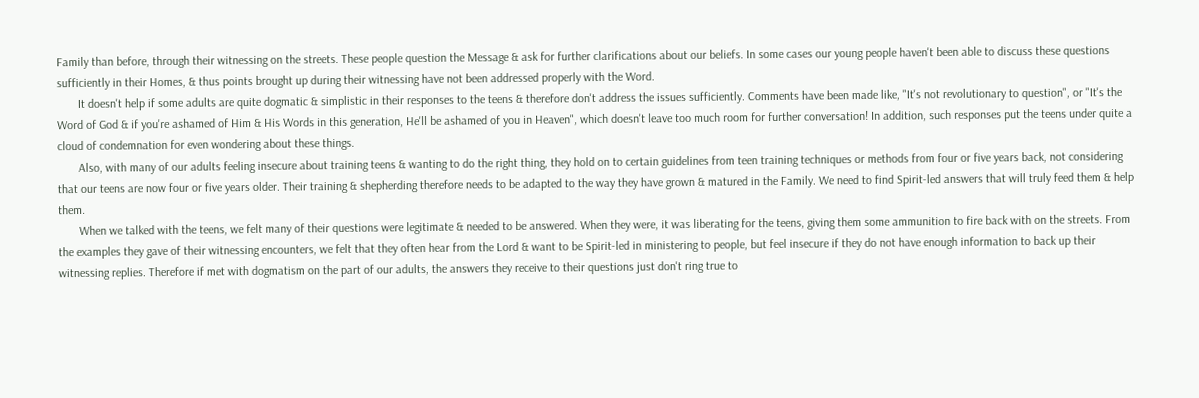Family than before, through their witnessing on the streets. These people question the Message & ask for further clarifications about our beliefs. In some cases our young people haven't been able to discuss these questions sufficiently in their Homes, & thus points brought up during their witnessing have not been addressed properly with the Word.
       It doesn't help if some adults are quite dogmatic & simplistic in their responses to the teens & therefore don't address the issues sufficiently. Comments have been made like, "It's not revolutionary to question", or "It's the Word of God & if you're ashamed of Him & His Words in this generation, He'll be ashamed of you in Heaven", which doesn't leave too much room for further conversation! In addition, such responses put the teens under quite a cloud of condemnation for even wondering about these things.
       Also, with many of our adults feeling insecure about training teens & wanting to do the right thing, they hold on to certain guidelines from teen training techniques or methods from four or five years back, not considering that our teens are now four or five years older. Their training & shepherding therefore needs to be adapted to the way they have grown & matured in the Family. We need to find Spirit-led answers that will truly feed them & help them.
       When we talked with the teens, we felt many of their questions were legitimate & needed to be answered. When they were, it was liberating for the teens, giving them some ammunition to fire back with on the streets. From the examples they gave of their witnessing encounters, we felt that they often hear from the Lord & want to be Spirit-led in ministering to people, but feel insecure if they do not have enough information to back up their witnessing replies. Therefore if met with dogmatism on the part of our adults, the answers they receive to their questions just don't ring true to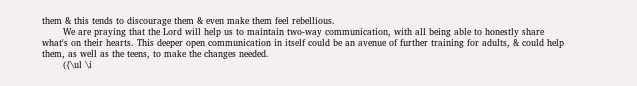them & this tends to discourage them & even make them feel rebellious.
       We are praying that the Lord will help us to maintain two-way communication, with all being able to honestly share what's on their hearts. This deeper open communication in itself could be an avenue of further training for adults, & could help them, as well as the teens, to make the changes needed.
       ({\ul \i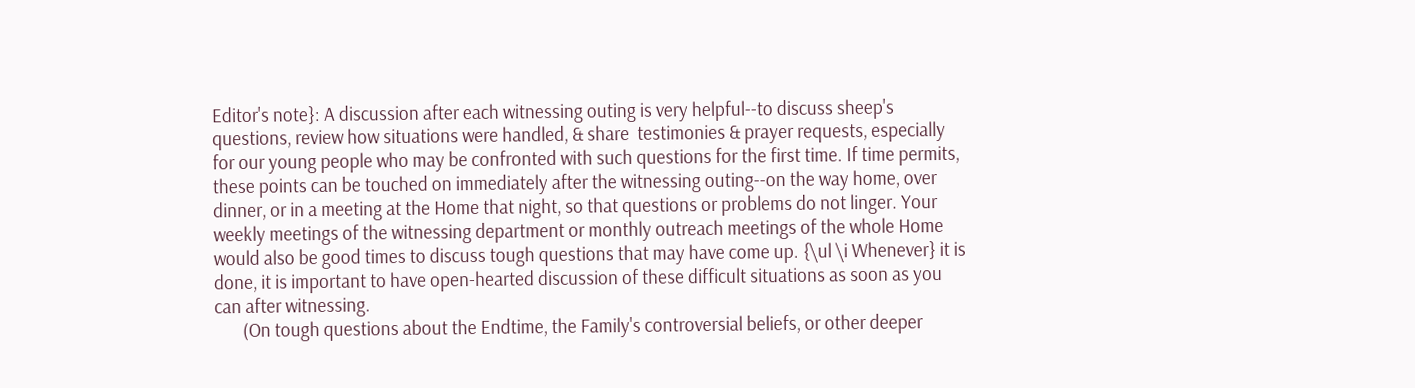Editor's note}: A discussion after each witnessing outing is very helpful--to discuss sheep's questions, review how situations were handled, & share  testimonies & prayer requests, especially for our young people who may be confronted with such questions for the first time. If time permits, these points can be touched on immediately after the witnessing outing--on the way home, over dinner, or in a meeting at the Home that night, so that questions or problems do not linger. Your weekly meetings of the witnessing department or monthly outreach meetings of the whole Home would also be good times to discuss tough questions that may have come up. {\ul \i Whenever} it is done, it is important to have open-hearted discussion of these difficult situations as soon as you can after witnessing.
       (On tough questions about the Endtime, the Family's controversial beliefs, or other deeper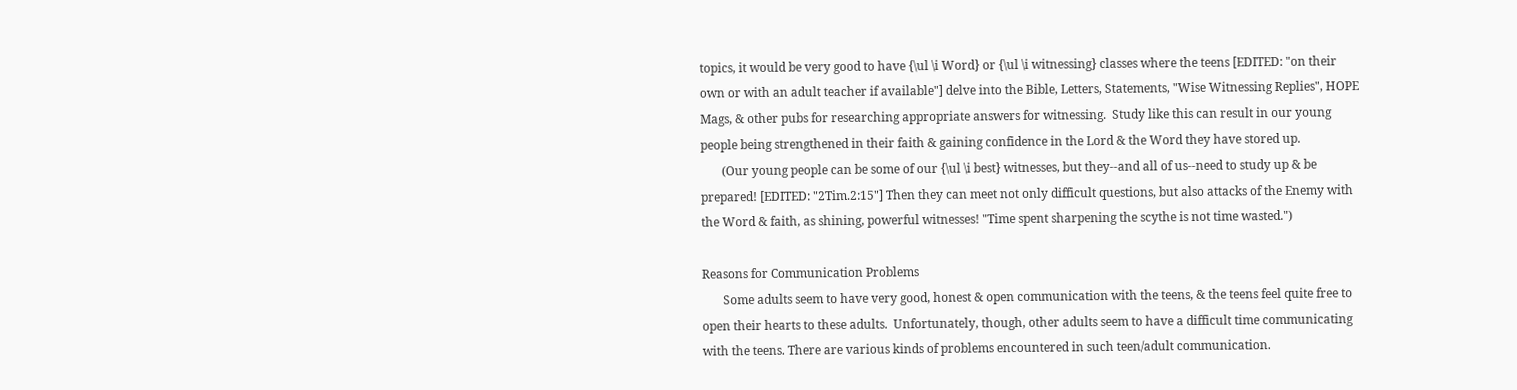topics, it would be very good to have {\ul \i Word} or {\ul \i witnessing} classes where the teens [EDITED: "on their own or with an adult teacher if available"] delve into the Bible, Letters, Statements, "Wise Witnessing Replies", HOPE Mags, & other pubs for researching appropriate answers for witnessing.  Study like this can result in our young people being strengthened in their faith & gaining confidence in the Lord & the Word they have stored up.
       (Our young people can be some of our {\ul \i best} witnesses, but they--and all of us--need to study up & be prepared! [EDITED: "2Tim.2:15"] Then they can meet not only difficult questions, but also attacks of the Enemy with the Word & faith, as shining, powerful witnesses! "Time spent sharpening the scythe is not time wasted.")

Reasons for Communication Problems
       Some adults seem to have very good, honest & open communication with the teens, & the teens feel quite free to open their hearts to these adults.  Unfortunately, though, other adults seem to have a difficult time communicating with the teens. There are various kinds of problems encountered in such teen/adult communication.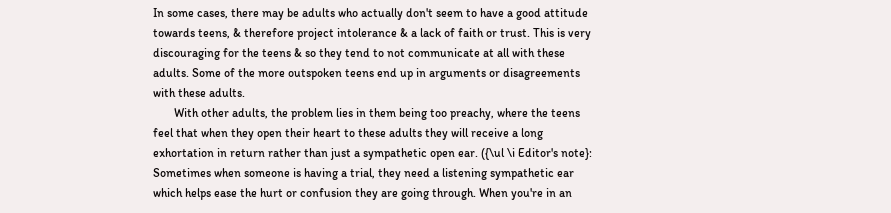In some cases, there may be adults who actually don't seem to have a good attitude towards teens, & therefore project intolerance & a lack of faith or trust. This is very discouraging for the teens & so they tend to not communicate at all with these adults. Some of the more outspoken teens end up in arguments or disagreements with these adults.
       With other adults, the problem lies in them being too preachy, where the teens feel that when they open their heart to these adults they will receive a long exhortation in return rather than just a sympathetic open ear. ({\ul \i Editor's note}: Sometimes when someone is having a trial, they need a listening sympathetic ear which helps ease the hurt or confusion they are going through. When you're in an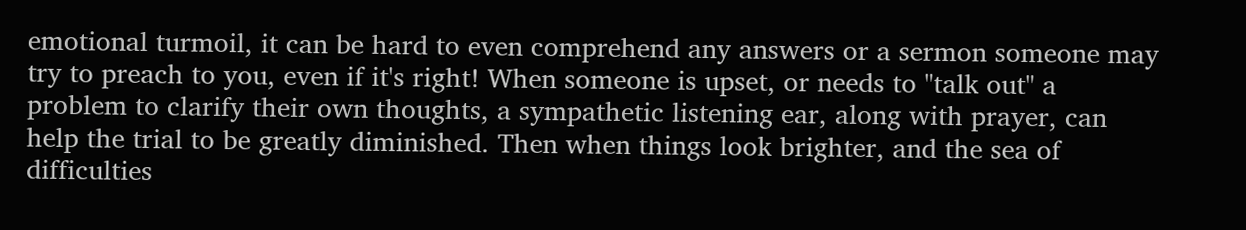emotional turmoil, it can be hard to even comprehend any answers or a sermon someone may try to preach to you, even if it's right! When someone is upset, or needs to "talk out" a problem to clarify their own thoughts, a sympathetic listening ear, along with prayer, can help the trial to be greatly diminished. Then when things look brighter, and the sea of difficulties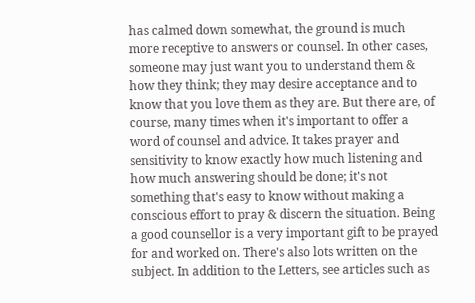has calmed down somewhat, the ground is much more receptive to answers or counsel. In other cases, someone may just want you to understand them & how they think; they may desire acceptance and to know that you love them as they are. But there are, of course, many times when it's important to offer a word of counsel and advice. It takes prayer and sensitivity to know exactly how much listening and how much answering should be done; it's not something that's easy to know without making a conscious effort to pray & discern the situation. Being a good counsellor is a very important gift to be prayed for and worked on. There's also lots written on the subject. In addition to the Letters, see articles such as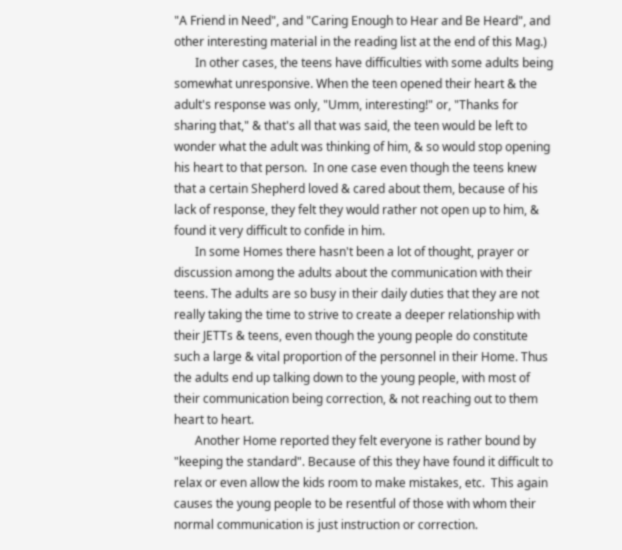"A Friend in Need", and "Caring Enough to Hear and Be Heard", and other interesting material in the reading list at the end of this Mag.)
       In other cases, the teens have difficulties with some adults being somewhat unresponsive. When the teen opened their heart & the adult's response was only, "Umm, interesting!" or, "Thanks for sharing that," & that's all that was said, the teen would be left to wonder what the adult was thinking of him, & so would stop opening his heart to that person.  In one case even though the teens knew that a certain Shepherd loved & cared about them, because of his lack of response, they felt they would rather not open up to him, & found it very difficult to confide in him.
       In some Homes there hasn't been a lot of thought, prayer or discussion among the adults about the communication with their teens. The adults are so busy in their daily duties that they are not really taking the time to strive to create a deeper relationship with their JETTs & teens, even though the young people do constitute such a large & vital proportion of the personnel in their Home. Thus the adults end up talking down to the young people, with most of their communication being correction, & not reaching out to them heart to heart.
       Another Home reported they felt everyone is rather bound by "keeping the standard". Because of this they have found it difficult to relax or even allow the kids room to make mistakes, etc.  This again causes the young people to be resentful of those with whom their normal communication is just instruction or correction.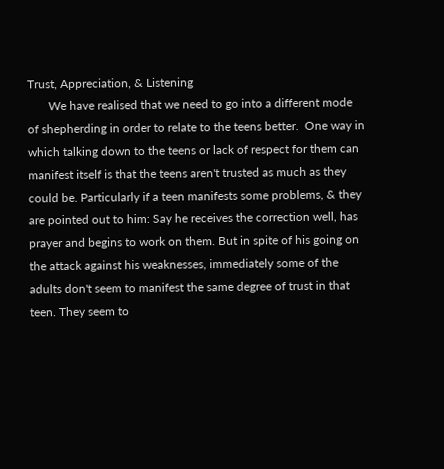Trust, Appreciation, & Listening
       We have realised that we need to go into a different mode of shepherding in order to relate to the teens better.  One way in which talking down to the teens or lack of respect for them can manifest itself is that the teens aren't trusted as much as they could be. Particularly if a teen manifests some problems, & they are pointed out to him: Say he receives the correction well, has prayer and begins to work on them. But in spite of his going on the attack against his weaknesses, immediately some of the adults don't seem to manifest the same degree of trust in that teen. They seem to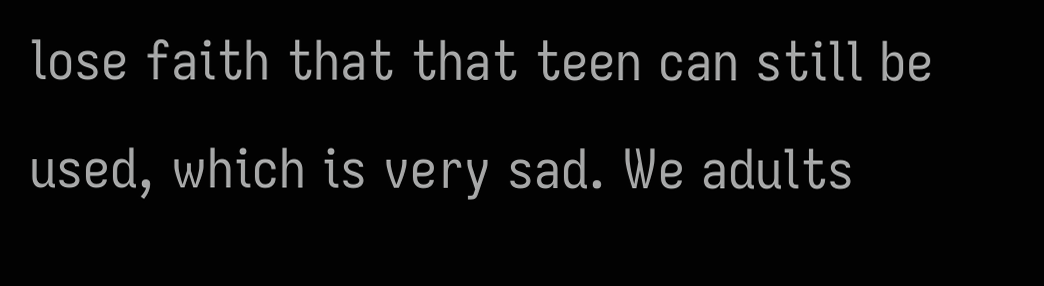lose faith that that teen can still be used, which is very sad. We adults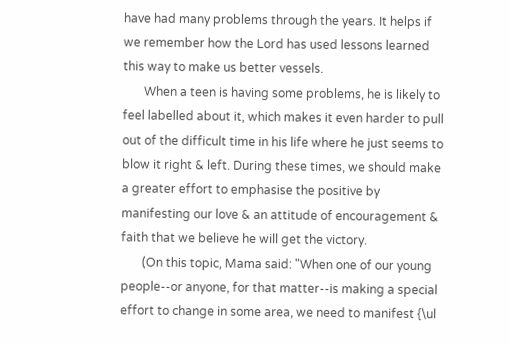have had many problems through the years. It helps if we remember how the Lord has used lessons learned this way to make us better vessels.
       When a teen is having some problems, he is likely to feel labelled about it, which makes it even harder to pull out of the difficult time in his life where he just seems to blow it right & left. During these times, we should make a greater effort to emphasise the positive by manifesting our love & an attitude of encouragement & faith that we believe he will get the victory.
       (On this topic, Mama said: "When one of our young people--or anyone, for that matter--is making a special effort to change in some area, we need to manifest {\ul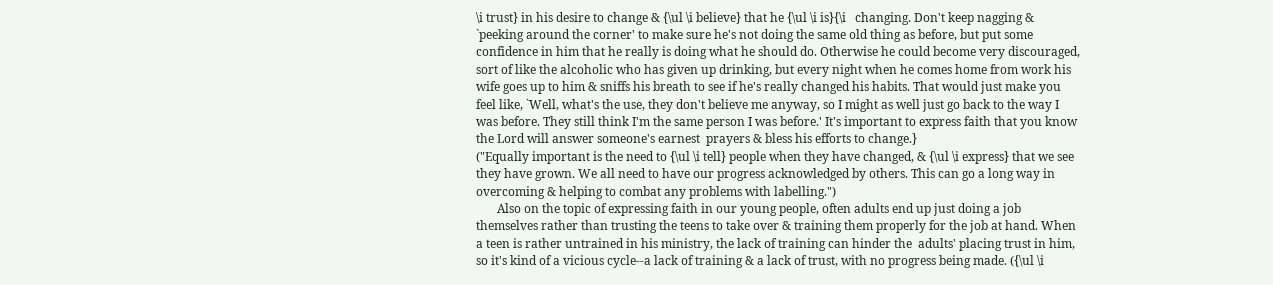\i trust} in his desire to change & {\ul \i believe} that he {\ul \i is}{\i   changing. Don't keep nagging & `peeking around the corner' to make sure he's not doing the same old thing as before, but put some confidence in him that he really is doing what he should do. Otherwise he could become very discouraged, sort of like the alcoholic who has given up drinking, but every night when he comes home from work his wife goes up to him & sniffs his breath to see if he's really changed his habits. That would just make you feel like, `Well, what's the use, they don't believe me anyway, so I might as well just go back to the way I was before. They still think I'm the same person I was before.' It's important to express faith that you know the Lord will answer someone's earnest  prayers & bless his efforts to change.}
("Equally important is the need to {\ul \i tell} people when they have changed, & {\ul \i express} that we see they have grown. We all need to have our progress acknowledged by others. This can go a long way in overcoming & helping to combat any problems with labelling.")
       Also on the topic of expressing faith in our young people, often adults end up just doing a job themselves rather than trusting the teens to take over & training them properly for the job at hand. When a teen is rather untrained in his ministry, the lack of training can hinder the  adults' placing trust in him, so it's kind of a vicious cycle--a lack of training & a lack of trust, with no progress being made. ({\ul \i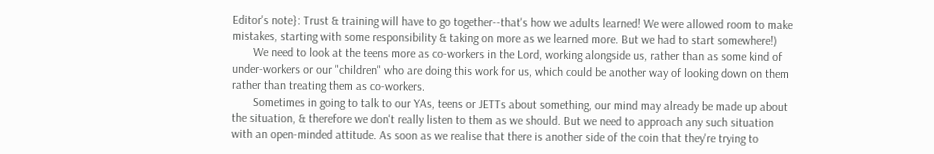Editor's note}: Trust & training will have to go together--that's how we adults learned! We were allowed room to make mistakes, starting with some responsibility & taking on more as we learned more. But we had to start somewhere!)
       We need to look at the teens more as co-workers in the Lord, working alongside us, rather than as some kind of under-workers or our "children" who are doing this work for us, which could be another way of looking down on them rather than treating them as co-workers.
       Sometimes in going to talk to our YAs, teens or JETTs about something, our mind may already be made up about the situation, & therefore we don't really listen to them as we should. But we need to approach any such situation with an open-minded attitude. As soon as we realise that there is another side of the coin that they're trying to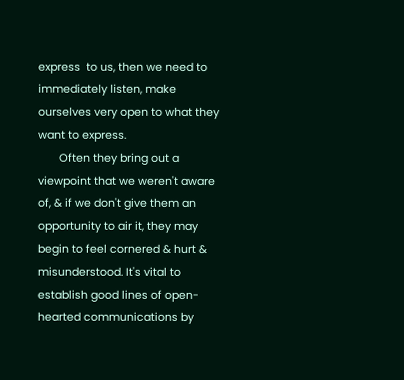express  to us, then we need to immediately listen, make ourselves very open to what they want to express.
       Often they bring out a viewpoint that we weren't aware of, & if we don't give them an opportunity to air it, they may begin to feel cornered & hurt & misunderstood. It's vital to establish good lines of open-hearted communications by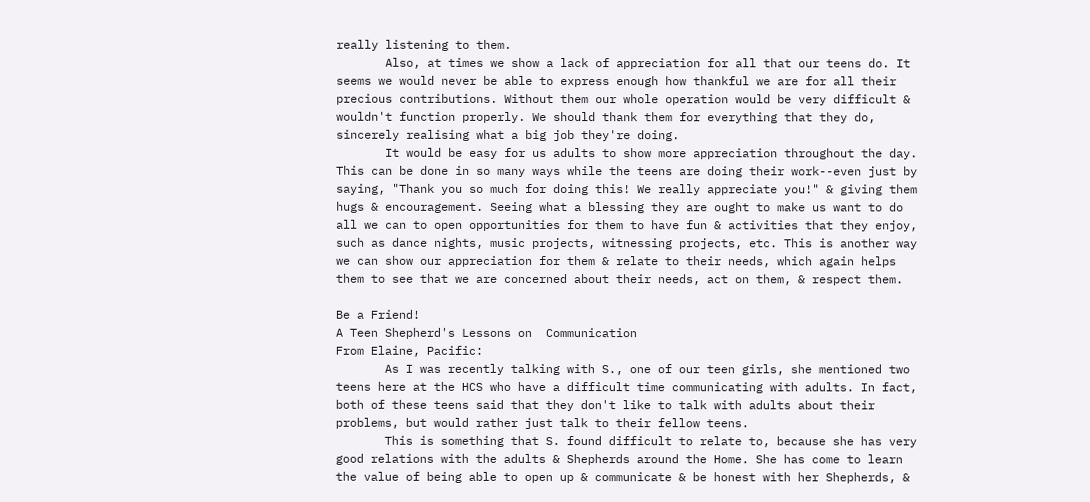really listening to them.
       Also, at times we show a lack of appreciation for all that our teens do. It seems we would never be able to express enough how thankful we are for all their precious contributions. Without them our whole operation would be very difficult & wouldn't function properly. We should thank them for everything that they do, sincerely realising what a big job they're doing.
       It would be easy for us adults to show more appreciation throughout the day. This can be done in so many ways while the teens are doing their work--even just by saying, "Thank you so much for doing this! We really appreciate you!" & giving them hugs & encouragement. Seeing what a blessing they are ought to make us want to do all we can to open opportunities for them to have fun & activities that they enjoy, such as dance nights, music projects, witnessing projects, etc. This is another way we can show our appreciation for them & relate to their needs, which again helps them to see that we are concerned about their needs, act on them, & respect them.

Be a Friend!
A Teen Shepherd's Lessons on  Communication
From Elaine, Pacific:
       As I was recently talking with S., one of our teen girls, she mentioned two teens here at the HCS who have a difficult time communicating with adults. In fact, both of these teens said that they don't like to talk with adults about their problems, but would rather just talk to their fellow teens.
       This is something that S. found difficult to relate to, because she has very good relations with the adults & Shepherds around the Home. She has come to learn the value of being able to open up & communicate & be honest with her Shepherds, &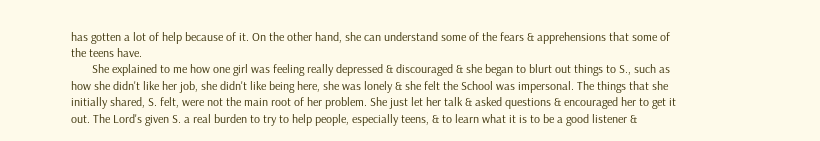has gotten a lot of help because of it. On the other hand, she can understand some of the fears & apprehensions that some of the teens have.
       She explained to me how one girl was feeling really depressed & discouraged & she began to blurt out things to S., such as how she didn't like her job, she didn't like being here, she was lonely & she felt the School was impersonal. The things that she initially shared, S. felt, were not the main root of her problem. She just let her talk & asked questions & encouraged her to get it out. The Lord's given S. a real burden to try to help people, especially teens, & to learn what it is to be a good listener &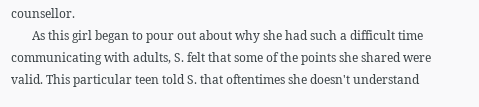counsellor.
       As this girl began to pour out about why she had such a difficult time communicating with adults, S. felt that some of the points she shared were valid. This particular teen told S. that oftentimes she doesn't understand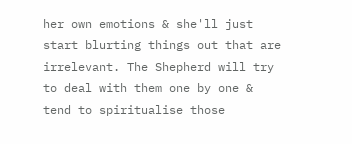her own emotions & she'll just start blurting things out that are irrelevant. The Shepherd will try to deal with them one by one & tend to spiritualise those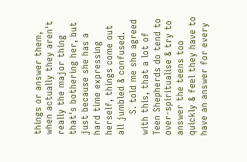things or answer them, when actually they aren't really the major thing that's bothering her, but just because she has a hard time expressing herself, things come out all jumbled & confused.
       S. told me she agreed with this, that a lot of Teen Shepherds do tend to over-spiritualise & try to answer the teens too quickly & feel they have to have an answer for every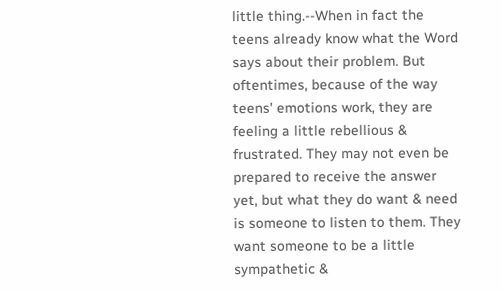little thing.--When in fact the teens already know what the Word says about their problem. But oftentimes, because of the way teens' emotions work, they are feeling a little rebellious & frustrated. They may not even be prepared to receive the answer yet, but what they do want & need is someone to listen to them. They want someone to be a little sympathetic &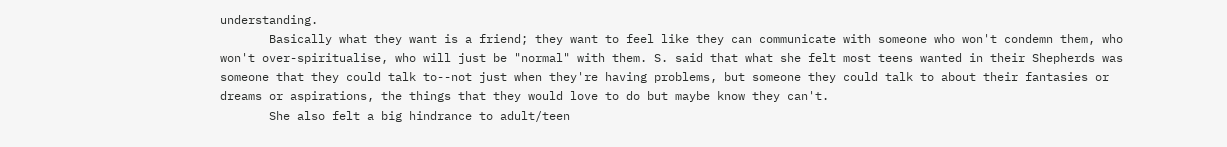understanding.
       Basically what they want is a friend; they want to feel like they can communicate with someone who won't condemn them, who won't over-spiritualise, who will just be "normal" with them. S. said that what she felt most teens wanted in their Shepherds was someone that they could talk to--not just when they're having problems, but someone they could talk to about their fantasies or dreams or aspirations, the things that they would love to do but maybe know they can't.
       She also felt a big hindrance to adult/teen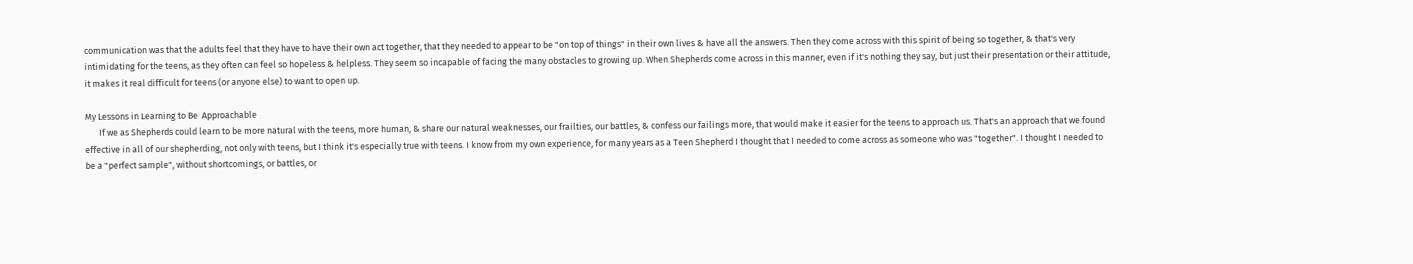communication was that the adults feel that they have to have their own act together, that they needed to appear to be "on top of things" in their own lives & have all the answers. Then they come across with this spirit of being so together, & that's very intimidating for the teens, as they often can feel so hopeless & helpless. They seem so incapable of facing the many obstacles to growing up. When Shepherds come across in this manner, even if it's nothing they say, but just their presentation or their attitude, it makes it real difficult for teens (or anyone else) to want to open up.

My Lessons in Learning to Be  Approachable
       If we as Shepherds could learn to be more natural with the teens, more human, & share our natural weaknesses, our frailties, our battles, & confess our failings more, that would make it easier for the teens to approach us. That's an approach that we found effective in all of our shepherding, not only with teens, but I think it's especially true with teens. I know from my own experience, for many years as a Teen Shepherd I thought that I needed to come across as someone who was "together". I thought I needed to be a "perfect sample", without shortcomings, or battles, or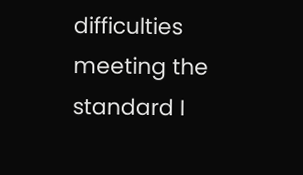difficulties meeting the standard I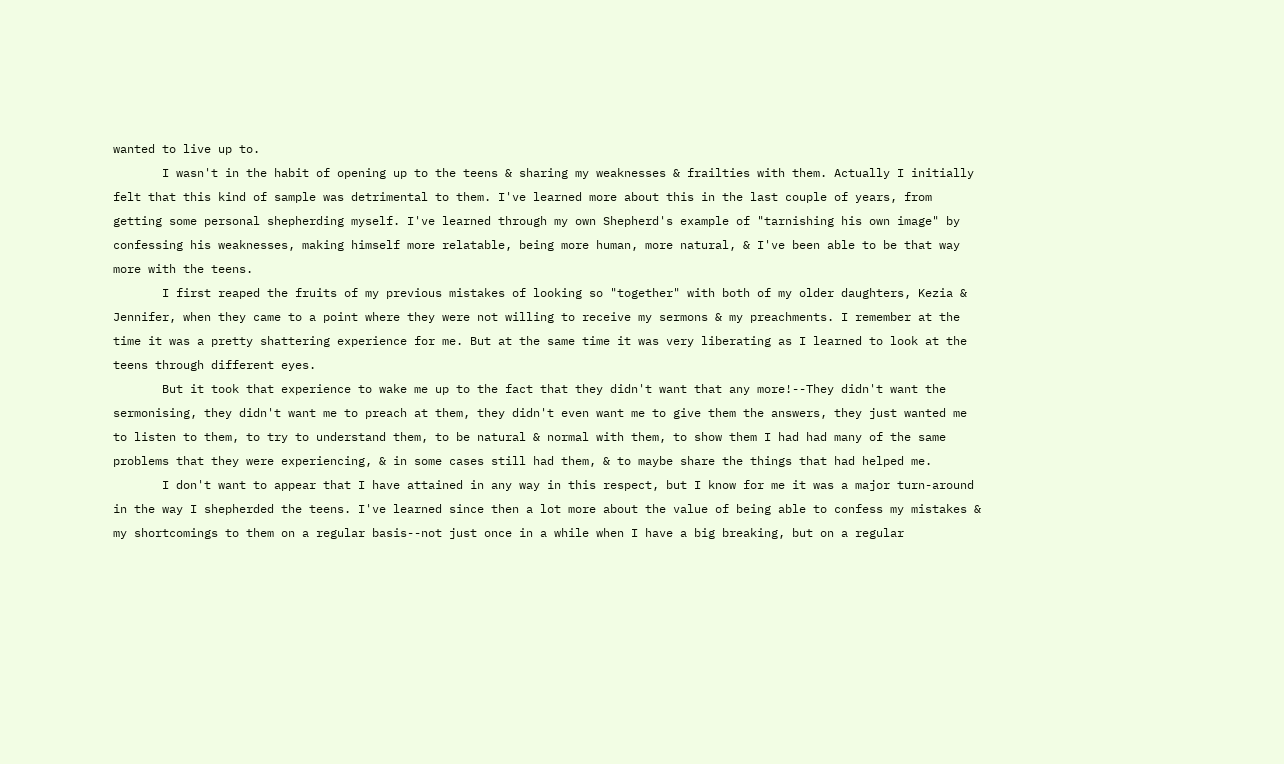wanted to live up to.
       I wasn't in the habit of opening up to the teens & sharing my weaknesses & frailties with them. Actually I initially felt that this kind of sample was detrimental to them. I've learned more about this in the last couple of years, from getting some personal shepherding myself. I've learned through my own Shepherd's example of "tarnishing his own image" by confessing his weaknesses, making himself more relatable, being more human, more natural, & I've been able to be that way more with the teens.
       I first reaped the fruits of my previous mistakes of looking so "together" with both of my older daughters, Kezia & Jennifer, when they came to a point where they were not willing to receive my sermons & my preachments. I remember at the time it was a pretty shattering experience for me. But at the same time it was very liberating as I learned to look at the teens through different eyes.
       But it took that experience to wake me up to the fact that they didn't want that any more!--They didn't want the sermonising, they didn't want me to preach at them, they didn't even want me to give them the answers, they just wanted me to listen to them, to try to understand them, to be natural & normal with them, to show them I had had many of the same problems that they were experiencing, & in some cases still had them, & to maybe share the things that had helped me.
       I don't want to appear that I have attained in any way in this respect, but I know for me it was a major turn-around in the way I shepherded the teens. I've learned since then a lot more about the value of being able to confess my mistakes & my shortcomings to them on a regular basis--not just once in a while when I have a big breaking, but on a regular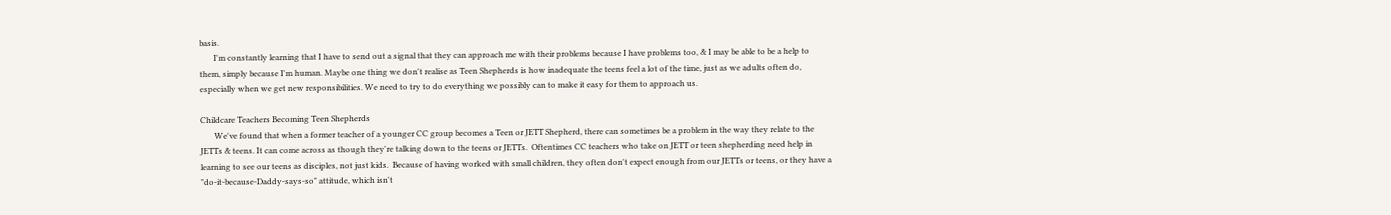basis.
       I'm constantly learning that I have to send out a signal that they can approach me with their problems because I have problems too, & I may be able to be a help to them, simply because I'm human. Maybe one thing we don't realise as Teen Shepherds is how inadequate the teens feel a lot of the time, just as we adults often do, especially when we get new responsibilities. We need to try to do everything we possibly can to make it easy for them to approach us.

Childcare Teachers Becoming Teen Shepherds
       We've found that when a former teacher of a younger CC group becomes a Teen or JETT Shepherd, there can sometimes be a problem in the way they relate to the JETTs & teens. It can come across as though they're talking down to the teens or JETTs.  Oftentimes CC teachers who take on JETT or teen shepherding need help in learning to see our teens as disciples, not just kids.  Because of having worked with small children, they often don't expect enough from our JETTs or teens, or they have a "do-it-because-Daddy-says-so" attitude, which isn't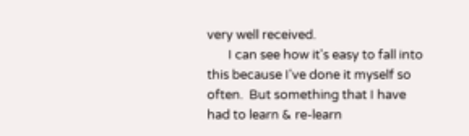very well received.
       I can see how it's easy to fall into this because I've done it myself so often.  But something that I have had to learn & re-learn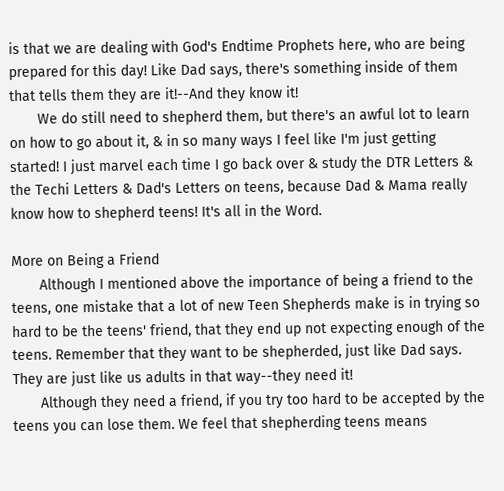is that we are dealing with God's Endtime Prophets here, who are being prepared for this day! Like Dad says, there's something inside of them that tells them they are it!--And they know it!
       We do still need to shepherd them, but there's an awful lot to learn on how to go about it, & in so many ways I feel like I'm just getting started! I just marvel each time I go back over & study the DTR Letters & the Techi Letters & Dad's Letters on teens, because Dad & Mama really know how to shepherd teens! It's all in the Word.

More on Being a Friend
       Although I mentioned above the importance of being a friend to the teens, one mistake that a lot of new Teen Shepherds make is in trying so hard to be the teens' friend, that they end up not expecting enough of the teens. Remember that they want to be shepherded, just like Dad says.  They are just like us adults in that way--they need it!
       Although they need a friend, if you try too hard to be accepted by the teens you can lose them. We feel that shepherding teens means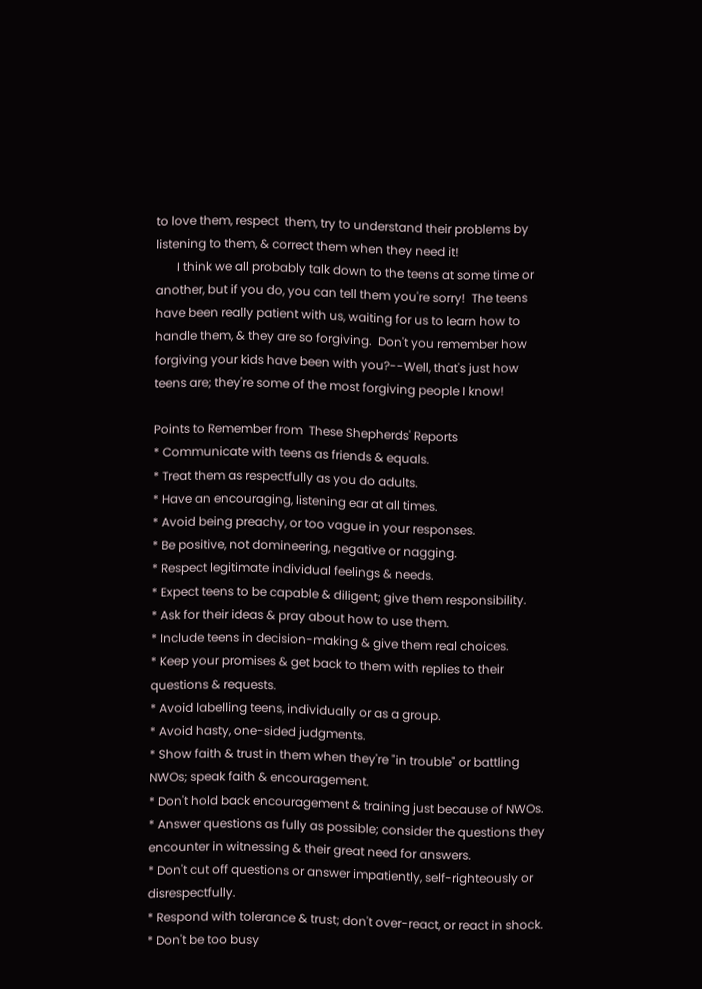to love them, respect  them, try to understand their problems by listening to them, & correct them when they need it!
       I think we all probably talk down to the teens at some time or another, but if you do, you can tell them you're sorry!  The teens have been really patient with us, waiting for us to learn how to handle them, & they are so forgiving.  Don't you remember how forgiving your kids have been with you?--Well, that's just how teens are; they're some of the most forgiving people I know!

Points to Remember from  These Shepherds' Reports
* Communicate with teens as friends & equals.
* Treat them as respectfully as you do adults.
* Have an encouraging, listening ear at all times.
* Avoid being preachy, or too vague in your responses.
* Be positive, not domineering, negative or nagging.
* Respect legitimate individual feelings & needs.
* Expect teens to be capable & diligent; give them responsibility.
* Ask for their ideas & pray about how to use them.
* Include teens in decision-making & give them real choices.
* Keep your promises & get back to them with replies to their questions & requests.
* Avoid labelling teens, individually or as a group.
* Avoid hasty, one-sided judgments.
* Show faith & trust in them when they're "in trouble" or battling NWOs; speak faith & encouragement.
* Don't hold back encouragement & training just because of NWOs.
* Answer questions as fully as possible; consider the questions they encounter in witnessing & their great need for answers.
* Don't cut off questions or answer impatiently, self-righteously or disrespectfully.
* Respond with tolerance & trust; don't over-react, or react in shock.
* Don't be too busy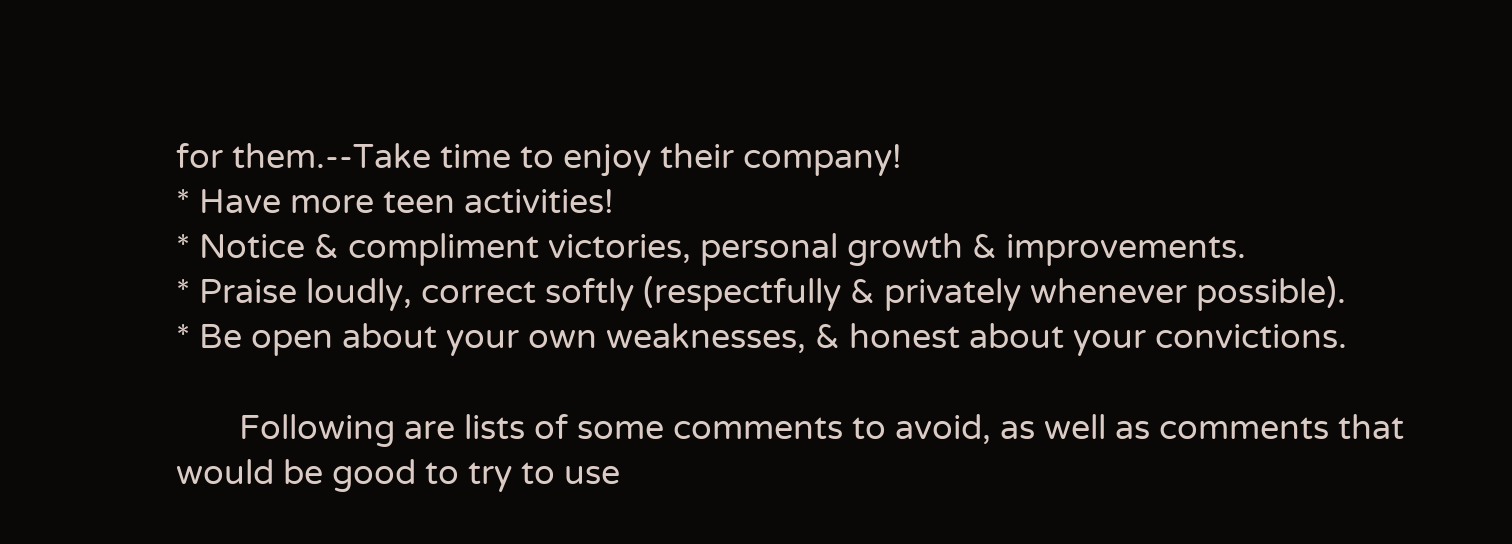for them.--Take time to enjoy their company!
* Have more teen activities!
* Notice & compliment victories, personal growth & improvements.
* Praise loudly, correct softly (respectfully & privately whenever possible).
* Be open about your own weaknesses, & honest about your convictions.

       Following are lists of some comments to avoid, as well as comments that would be good to try to use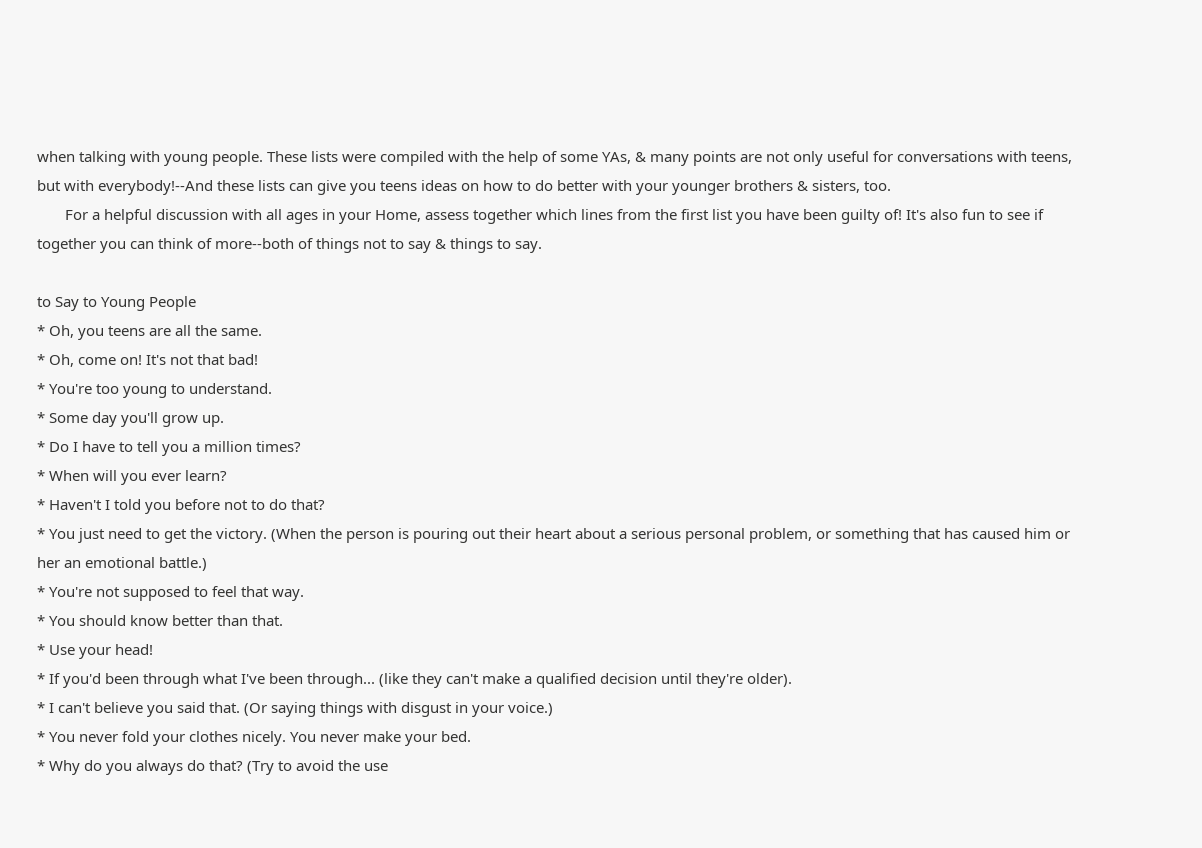when talking with young people. These lists were compiled with the help of some YAs, & many points are not only useful for conversations with teens, but with everybody!--And these lists can give you teens ideas on how to do better with your younger brothers & sisters, too.
       For a helpful discussion with all ages in your Home, assess together which lines from the first list you have been guilty of! It's also fun to see if together you can think of more--both of things not to say & things to say.

to Say to Young People
* Oh, you teens are all the same.
* Oh, come on! It's not that bad!
* You're too young to understand.
* Some day you'll grow up.
* Do I have to tell you a million times?
* When will you ever learn?
* Haven't I told you before not to do that?
* You just need to get the victory. (When the person is pouring out their heart about a serious personal problem, or something that has caused him or her an emotional battle.)
* You're not supposed to feel that way.
* You should know better than that.
* Use your head!
* If you'd been through what I've been through... (like they can't make a qualified decision until they're older).
* I can't believe you said that. (Or saying things with disgust in your voice.)
* You never fold your clothes nicely. You never make your bed.
* Why do you always do that? (Try to avoid the use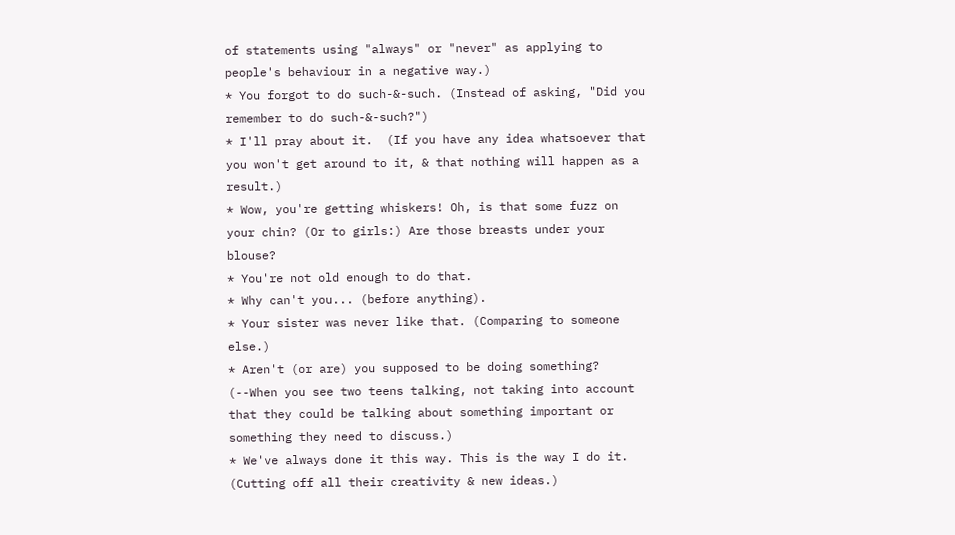of statements using "always" or "never" as applying to people's behaviour in a negative way.)
* You forgot to do such-&-such. (Instead of asking, "Did you remember to do such-&-such?")
* I'll pray about it.  (If you have any idea whatsoever that you won't get around to it, & that nothing will happen as a result.)
* Wow, you're getting whiskers! Oh, is that some fuzz on your chin? (Or to girls:) Are those breasts under your blouse?
* You're not old enough to do that.
* Why can't you... (before anything).
* Your sister was never like that. (Comparing to someone else.)
* Aren't (or are) you supposed to be doing something? (--When you see two teens talking, not taking into account that they could be talking about something important or something they need to discuss.)
* We've always done it this way. This is the way I do it. (Cutting off all their creativity & new ideas.)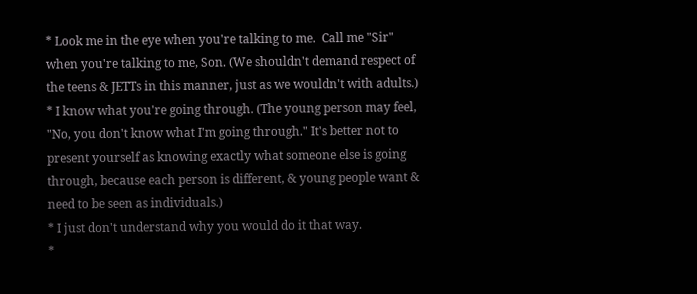* Look me in the eye when you're talking to me.  Call me "Sir" when you're talking to me, Son. (We shouldn't demand respect of the teens & JETTs in this manner, just as we wouldn't with adults.)
* I know what you're going through. (The young person may feel, "No, you don't know what I'm going through." It's better not to present yourself as knowing exactly what someone else is going through, because each person is different, & young people want & need to be seen as individuals.)
* I just don't understand why you would do it that way.
*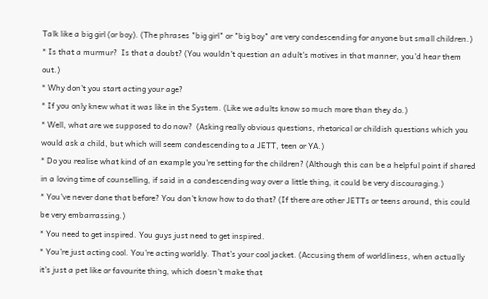Talk like a big girl (or boy). (The phrases "big girl" or "big boy" are very condescending for anyone but small children.)
* Is that a murmur?  Is that a doubt? (You wouldn't question an adult's motives in that manner, you'd hear them out.)
* Why don't you start acting your age?
* If you only knew what it was like in the System. (Like we adults know so much more than they do.)
* Well, what are we supposed to do now?  (Asking really obvious questions, rhetorical or childish questions which you would ask a child, but which will seem condescending to a JETT, teen or YA.)
* Do you realise what kind of an example you're setting for the children? (Although this can be a helpful point if shared in a loving time of counselling, if said in a condescending way over a little thing, it could be very discouraging.)
* You've never done that before? You don't know how to do that? (If there are other JETTs or teens around, this could be very embarrassing.)
* You need to get inspired. You guys just need to get inspired.
* You're just acting cool. You're acting worldly. That's your cool jacket. (Accusing them of worldliness, when actually it's just a pet like or favourite thing, which doesn't make that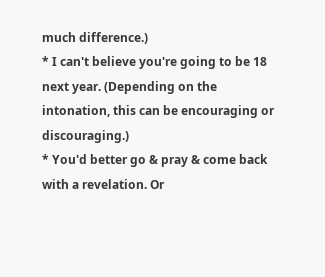much difference.)
* I can't believe you're going to be 18 next year. (Depending on the intonation, this can be encouraging or discouraging.)
* You'd better go & pray & come back with a revelation. Or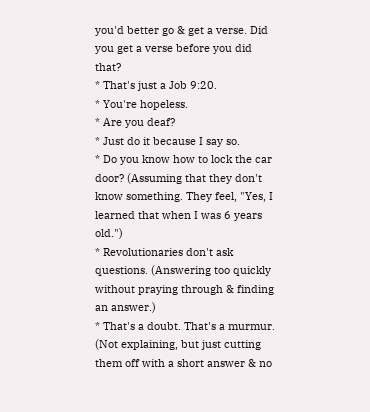you'd better go & get a verse. Did you get a verse before you did that?
* That's just a Job 9:20.
* You're hopeless.
* Are you deaf?
* Just do it because I say so.
* Do you know how to lock the car door? (Assuming that they don't know something. They feel, "Yes, I learned that when I was 6 years old.")
* Revolutionaries don't ask questions. (Answering too quickly without praying through & finding an answer.)
* That's a doubt. That's a murmur. (Not explaining, but just cutting them off with a short answer & no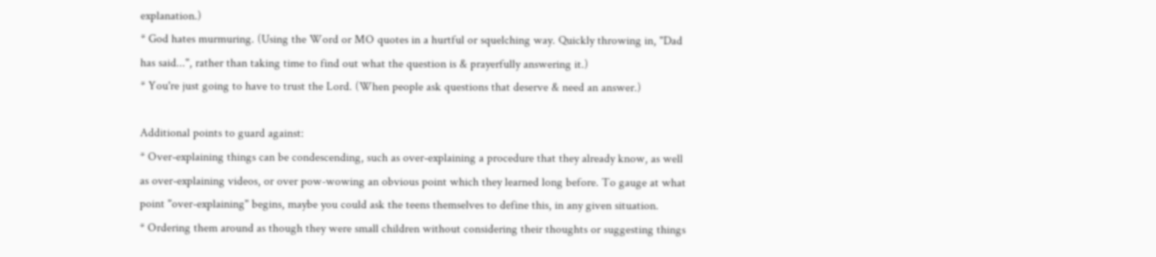explanation.)
* God hates murmuring. (Using the Word or MO quotes in a hurtful or squelching way. Quickly throwing in, "Dad has said...", rather than taking time to find out what the question is & prayerfully answering it.)
* You're just going to have to trust the Lord. (When people ask questions that deserve & need an answer.)

Additional points to guard against:
* Over-explaining things can be condescending, such as over-explaining a procedure that they already know, as well as over-explaining videos, or over pow-wowing an obvious point which they learned long before. To gauge at what point "over-explaining" begins, maybe you could ask the teens themselves to define this, in any given situation.
* Ordering them around as though they were small children without considering their thoughts or suggesting things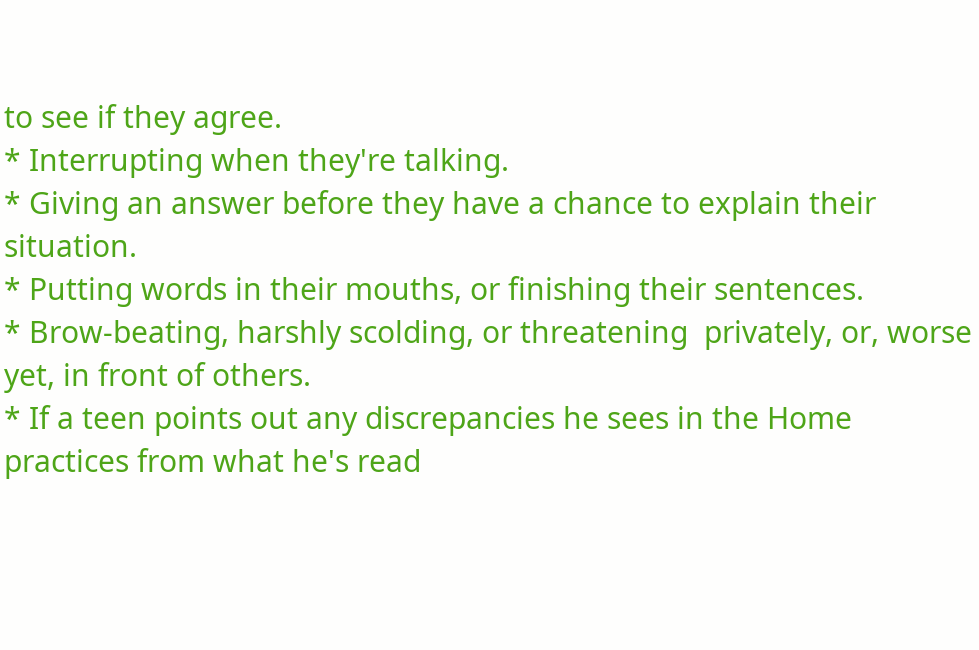to see if they agree.
* Interrupting when they're talking.
* Giving an answer before they have a chance to explain their situation.
* Putting words in their mouths, or finishing their sentences.
* Brow-beating, harshly scolding, or threatening  privately, or, worse yet, in front of others.
* If a teen points out any discrepancies he sees in the Home practices from what he's read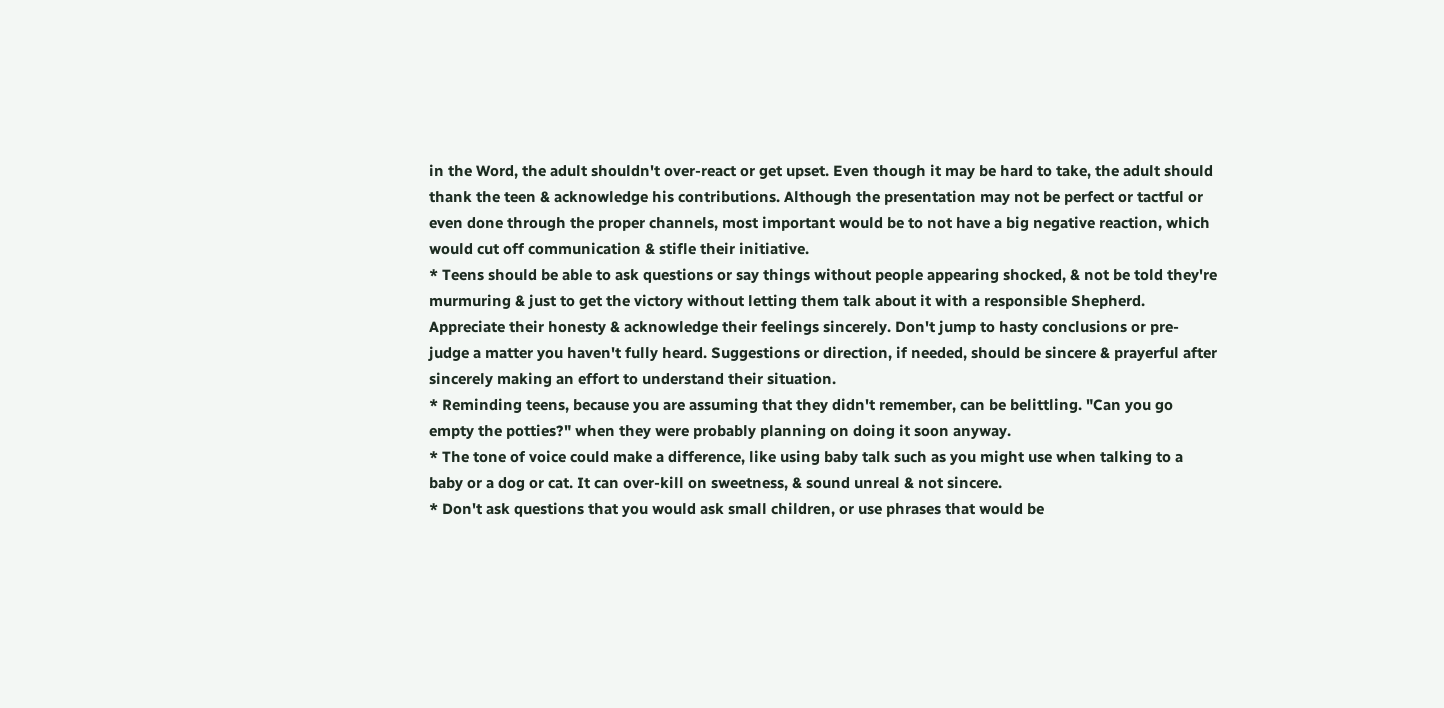in the Word, the adult shouldn't over-react or get upset. Even though it may be hard to take, the adult should thank the teen & acknowledge his contributions. Although the presentation may not be perfect or tactful or even done through the proper channels, most important would be to not have a big negative reaction, which would cut off communication & stifle their initiative.
* Teens should be able to ask questions or say things without people appearing shocked, & not be told they're murmuring & just to get the victory without letting them talk about it with a responsible Shepherd. Appreciate their honesty & acknowledge their feelings sincerely. Don't jump to hasty conclusions or pre-judge a matter you haven't fully heard. Suggestions or direction, if needed, should be sincere & prayerful after sincerely making an effort to understand their situation.
* Reminding teens, because you are assuming that they didn't remember, can be belittling. "Can you go empty the potties?" when they were probably planning on doing it soon anyway.
* The tone of voice could make a difference, like using baby talk such as you might use when talking to a baby or a dog or cat. It can over-kill on sweetness, & sound unreal & not sincere.
* Don't ask questions that you would ask small children, or use phrases that would be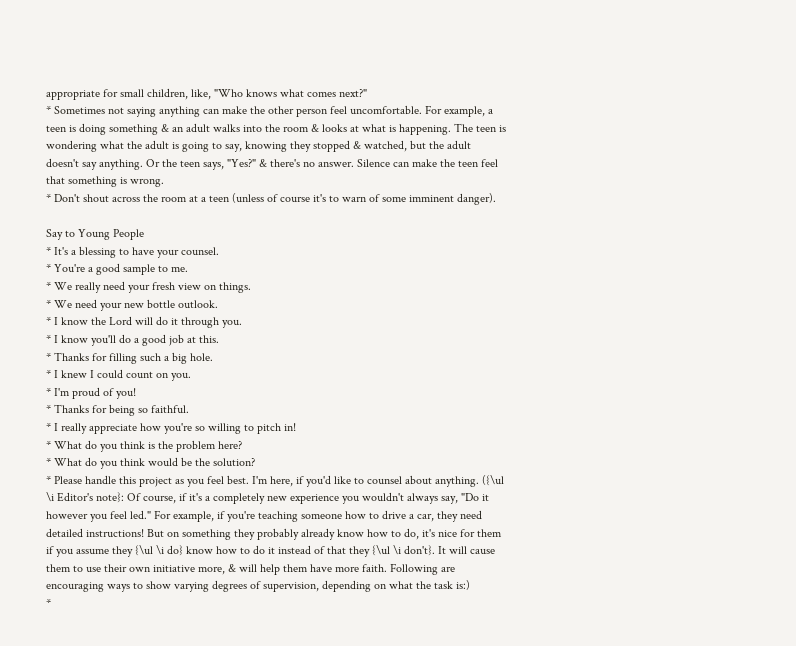appropriate for small children, like, "Who knows what comes next?"
* Sometimes not saying anything can make the other person feel uncomfortable. For example, a teen is doing something & an adult walks into the room & looks at what is happening. The teen is wondering what the adult is going to say, knowing they stopped & watched, but the adult doesn't say anything. Or the teen says, "Yes?" & there's no answer. Silence can make the teen feel that something is wrong.
* Don't shout across the room at a teen (unless of course it's to warn of some imminent danger).

Say to Young People
* It's a blessing to have your counsel.
* You're a good sample to me.
* We really need your fresh view on things.
* We need your new bottle outlook.
* I know the Lord will do it through you.
* I know you'll do a good job at this.
* Thanks for filling such a big hole.
* I knew I could count on you.
* I'm proud of you!
* Thanks for being so faithful.
* I really appreciate how you're so willing to pitch in!
* What do you think is the problem here?
* What do you think would be the solution?
* Please handle this project as you feel best. I'm here, if you'd like to counsel about anything. ({\ul \i Editor's note}: Of course, if it's a completely new experience you wouldn't always say, "Do it however you feel led." For example, if you're teaching someone how to drive a car, they need detailed instructions! But on something they probably already know how to do, it's nice for them if you assume they {\ul \i do} know how to do it instead of that they {\ul \i don't}. It will cause them to use their own initiative more, & will help them have more faith. Following are encouraging ways to show varying degrees of supervision, depending on what the task is:)
*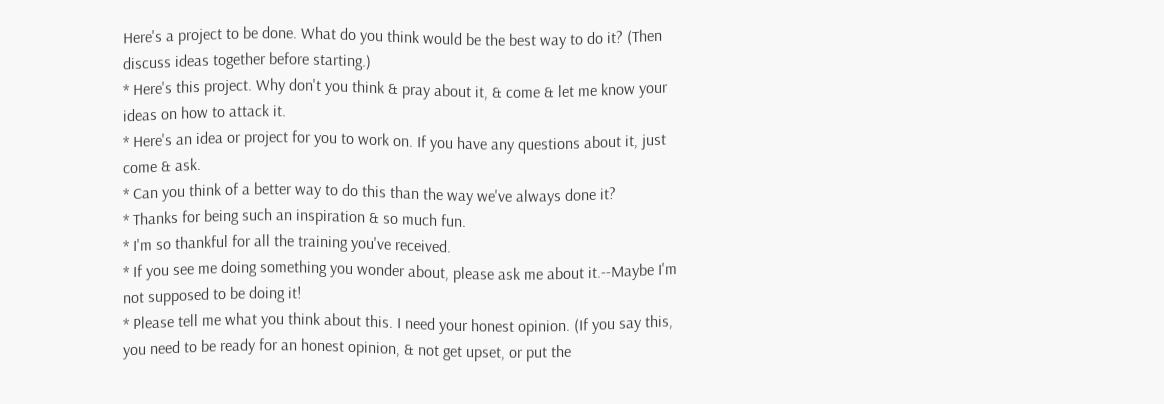Here's a project to be done. What do you think would be the best way to do it? (Then discuss ideas together before starting.)
* Here's this project. Why don't you think & pray about it, & come & let me know your ideas on how to attack it.
* Here's an idea or project for you to work on. If you have any questions about it, just come & ask.
* Can you think of a better way to do this than the way we've always done it?
* Thanks for being such an inspiration & so much fun.
* I'm so thankful for all the training you've received.
* If you see me doing something you wonder about, please ask me about it.--Maybe I'm not supposed to be doing it!
* Please tell me what you think about this. I need your honest opinion. (If you say this, you need to be ready for an honest opinion, & not get upset, or put the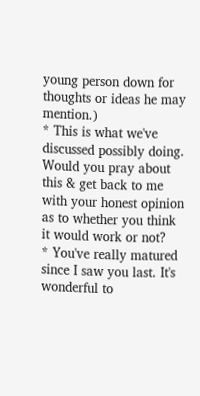young person down for thoughts or ideas he may mention.)
* This is what we've discussed possibly doing. Would you pray about this & get back to me with your honest opinion as to whether you think it would work or not?
* You've really matured since I saw you last. It's wonderful to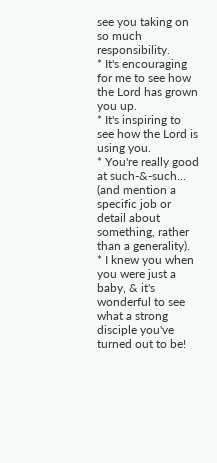see you taking on so much responsibility.
* It's encouraging for me to see how the Lord has grown you up.
* It's inspiring to see how the Lord is using you.
* You're really good at such-&-such... (and mention a specific job or detail about something, rather than a generality).
* I knew you when you were just a baby, & it's wonderful to see what a strong disciple you've turned out to be!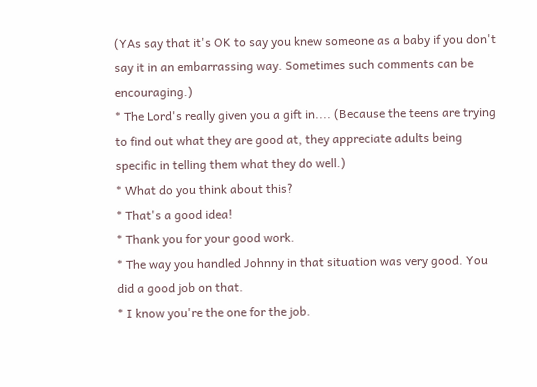(YAs say that it's OK to say you knew someone as a baby if you don't say it in an embarrassing way. Sometimes such comments can be encouraging.)
* The Lord's really given you a gift in.... (Because the teens are trying to find out what they are good at, they appreciate adults being specific in telling them what they do well.)
* What do you think about this?
* That's a good idea!
* Thank you for your good work.
* The way you handled Johnny in that situation was very good. You did a good job on that.
* I know you're the one for the job.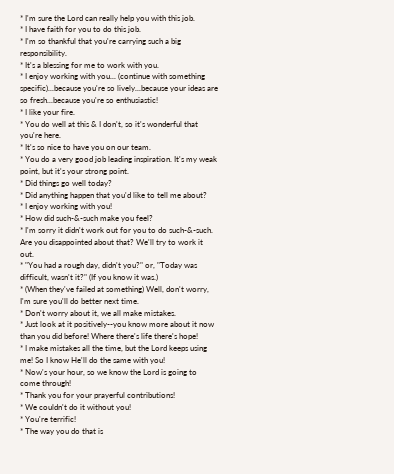* I'm sure the Lord can really help you with this job.
* I have faith for you to do this job.
* I'm so thankful that you're carrying such a big responsibility.
* It's a blessing for me to work with you.
* I enjoy working with you... (continue with something specific)...because you're so lively...because your ideas are so fresh...because you're so enthusiastic!
* I like your fire.
* You do well at this & I don't, so it's wonderful that you're here.
* It's so nice to have you on our team.
* You do a very good job leading inspiration. It's my weak point, but it's your strong point.
* Did things go well today?
* Did anything happen that you'd like to tell me about?
* I enjoy working with you!
* How did such-&-such make you feel?
* I'm sorry it didn't work out for you to do such-&-such. Are you disappointed about that? We'll try to work it out.
* "You had a rough day, didn't you?" or, "Today was difficult, wasn't it?" (If you know it was.)
* (When they've failed at something) Well, don't worry, I'm sure you'll do better next time.
* Don't worry about it, we all make mistakes.
* Just look at it positively--you know more about it now than you did before! Where there's life there's hope!
* I make mistakes all the time, but the Lord keeps using me! So I know He'll do the same with you!
* Now's your hour, so we know the Lord is going to come through!
* Thank you for your prayerful contributions!
* We couldn't do it without you!
* You're terrific!
* The way you do that is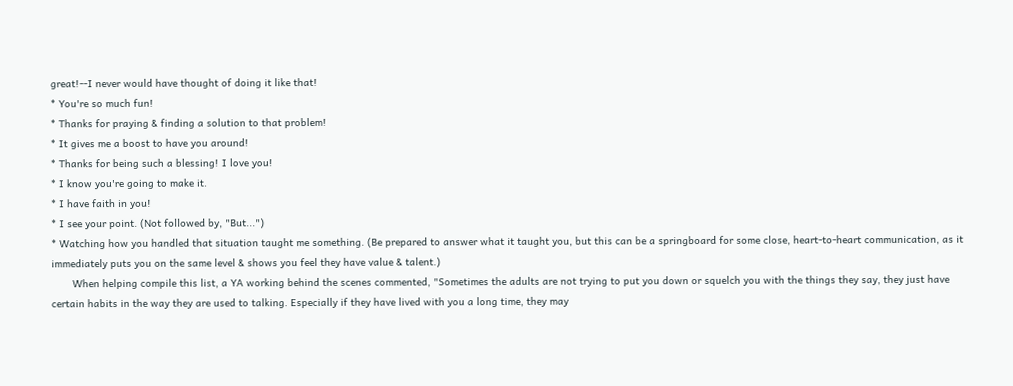great!--I never would have thought of doing it like that!
* You're so much fun!
* Thanks for praying & finding a solution to that problem!
* It gives me a boost to have you around!
* Thanks for being such a blessing! I love you!
* I know you're going to make it.
* I have faith in you!
* I see your point. (Not followed by, "But...")
* Watching how you handled that situation taught me something. (Be prepared to answer what it taught you, but this can be a springboard for some close, heart-to-heart communication, as it immediately puts you on the same level & shows you feel they have value & talent.)
       When helping compile this list, a YA working behind the scenes commented, "Sometimes the adults are not trying to put you down or squelch you with the things they say, they just have certain habits in the way they are used to talking. Especially if they have lived with you a long time, they may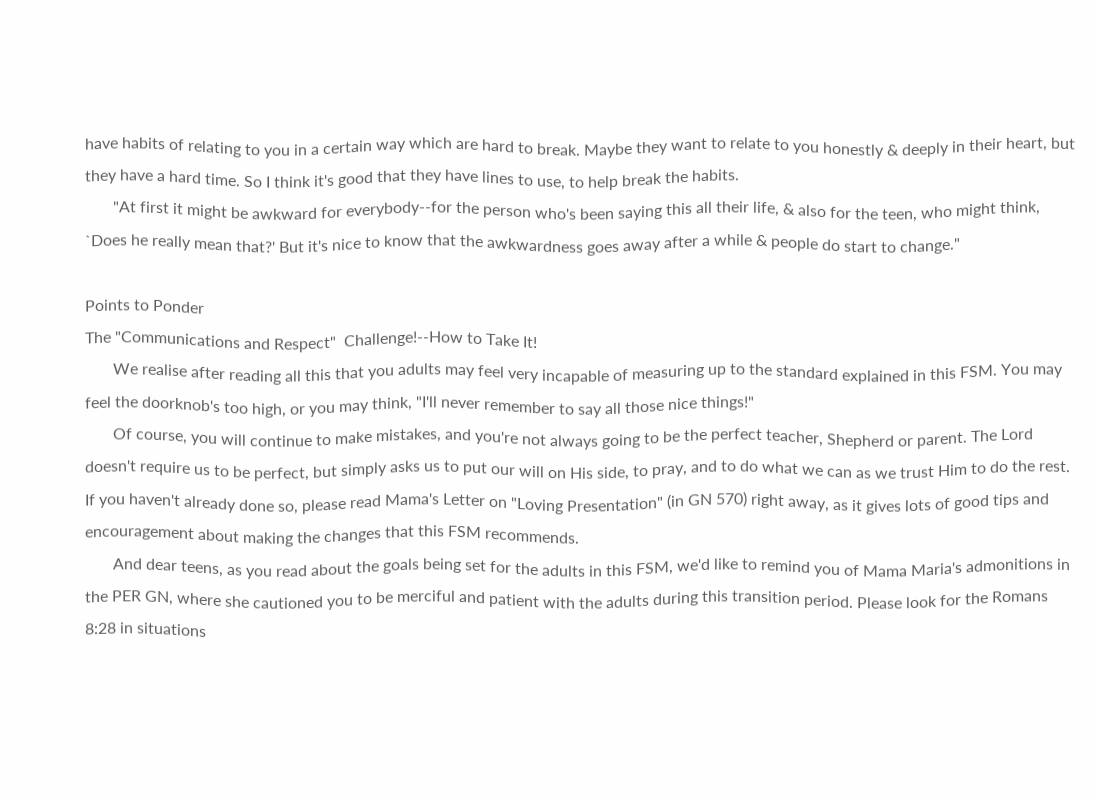have habits of relating to you in a certain way which are hard to break. Maybe they want to relate to you honestly & deeply in their heart, but they have a hard time. So I think it's good that they have lines to use, to help break the habits.
       "At first it might be awkward for everybody--for the person who's been saying this all their life, & also for the teen, who might think, `Does he really mean that?' But it's nice to know that the awkwardness goes away after a while & people do start to change."

Points to Ponder
The "Communications and Respect"  Challenge!--How to Take It!
       We realise after reading all this that you adults may feel very incapable of measuring up to the standard explained in this FSM. You may feel the doorknob's too high, or you may think, "I'll never remember to say all those nice things!"
       Of course, you will continue to make mistakes, and you're not always going to be the perfect teacher, Shepherd or parent. The Lord doesn't require us to be perfect, but simply asks us to put our will on His side, to pray, and to do what we can as we trust Him to do the rest. If you haven't already done so, please read Mama's Letter on "Loving Presentation" (in GN 570) right away, as it gives lots of good tips and encouragement about making the changes that this FSM recommends.
       And dear teens, as you read about the goals being set for the adults in this FSM, we'd like to remind you of Mama Maria's admonitions in the PER GN, where she cautioned you to be merciful and patient with the adults during this transition period. Please look for the Romans 8:28 in situations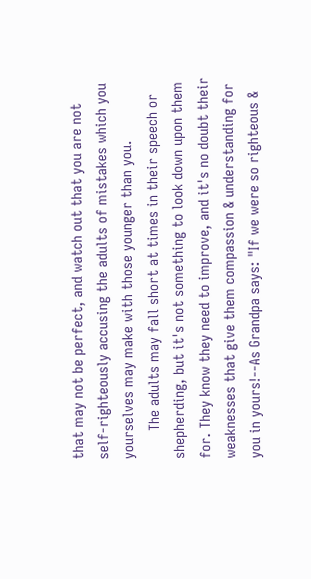that may not be perfect, and watch out that you are not self-righteously accusing the adults of mistakes which you yourselves may make with those younger than you.
       The adults may fall short at times in their speech or shepherding, but it's not something to look down upon them for. They know they need to improve, and it's no doubt their weaknesses that give them compassion & understanding for you in yours!--As Grandpa says: "If we were so righteous &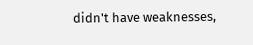didn't have weaknesses,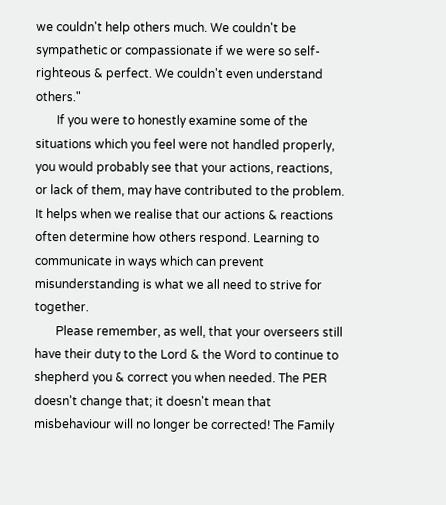we couldn't help others much. We couldn't be sympathetic or compassionate if we were so self-righteous & perfect. We couldn't even understand others."
       If you were to honestly examine some of the situations which you feel were not handled properly, you would probably see that your actions, reactions, or lack of them, may have contributed to the problem. It helps when we realise that our actions & reactions often determine how others respond. Learning to communicate in ways which can prevent misunderstanding is what we all need to strive for together.
       Please remember, as well, that your overseers still have their duty to the Lord & the Word to continue to shepherd you & correct you when needed. The PER doesn't change that; it doesn't mean that misbehaviour will no longer be corrected! The Family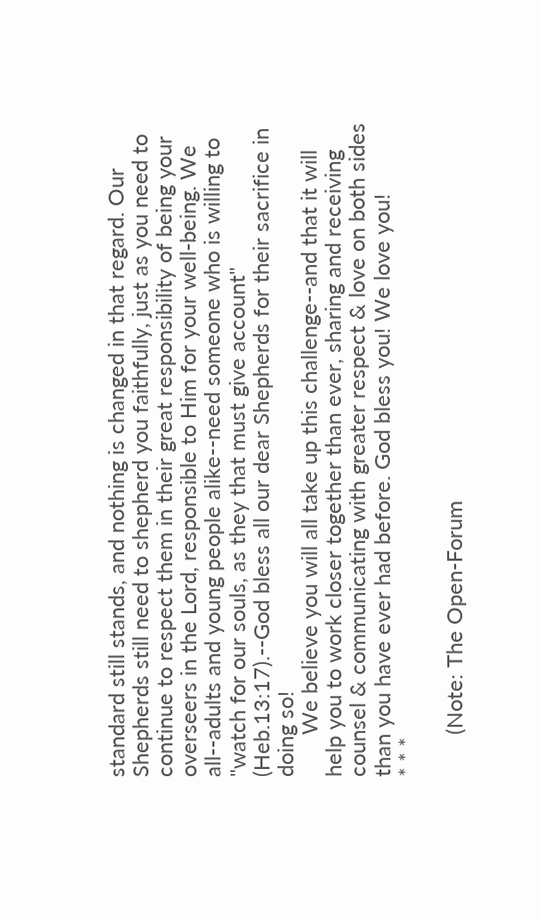standard still stands, and nothing is changed in that regard. Our Shepherds still need to shepherd you faithfully, just as you need to continue to respect them in their great responsibility of being your overseers in the Lord, responsible to Him for your well-being. We all--adults and young people alike--need someone who is willing to "watch for our souls, as they that must give account" (Heb.13:17).--God bless all our dear Shepherds for their sacrifice in doing so!
       We believe you will all take up this challenge--and that it will help you to work closer together than ever, sharing and receiving counsel & communicating with greater respect & love on both sides than you have ever had before. God bless you! We love you!
* * *

       (Note: The Open-Forum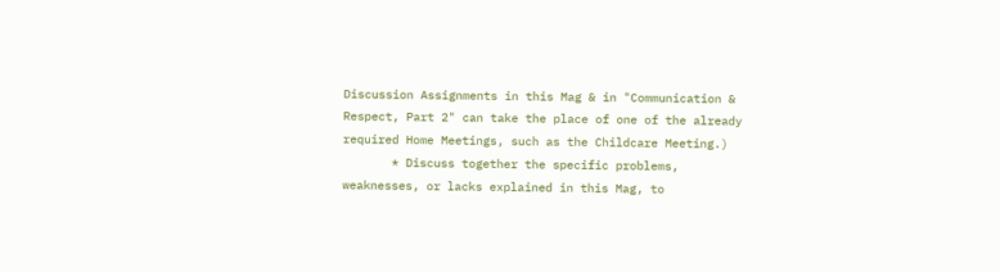Discussion Assignments in this Mag & in "Communication & Respect, Part 2" can take the place of one of the already required Home Meetings, such as the Childcare Meeting.)
       * Discuss together the specific problems, weaknesses, or lacks explained in this Mag, to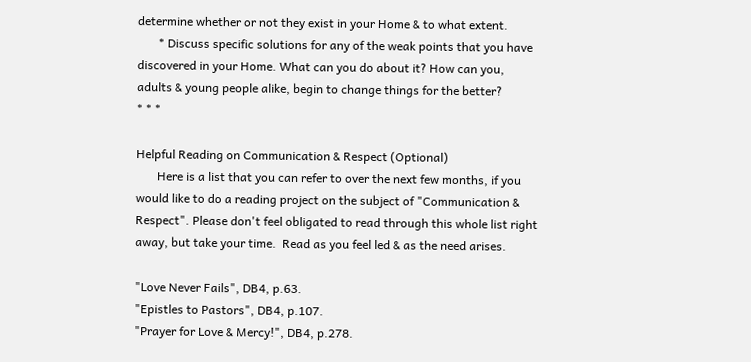determine whether or not they exist in your Home & to what extent.
       * Discuss specific solutions for any of the weak points that you have discovered in your Home. What can you do about it? How can you, adults & young people alike, begin to change things for the better?
* * *

Helpful Reading on Communication & Respect (Optional)
       Here is a list that you can refer to over the next few months, if you would like to do a reading project on the subject of "Communication & Respect". Please don't feel obligated to read through this whole list right away, but take your time.  Read as you feel led & as the need arises.

"Love Never Fails", DB4, p.63.
"Epistles to Pastors", DB4, p.107.
"Prayer for Love & Mercy!", DB4, p.278.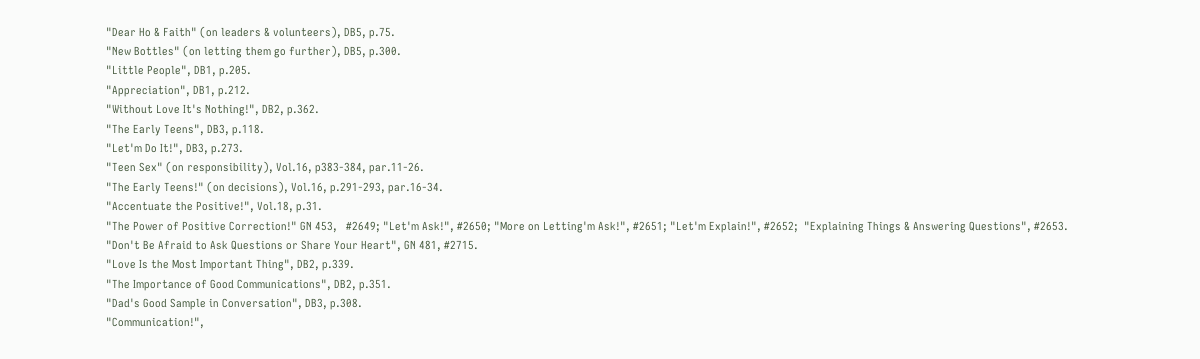"Dear Ho & Faith" (on leaders & volunteers), DB5, p.75.
"New Bottles" (on letting them go further), DB5, p.300.
"Little People", DB1, p.205.
"Appreciation", DB1, p.212.
"Without Love It's Nothing!", DB2, p.362.
"The Early Teens", DB3, p.118.
"Let'm Do It!", DB3, p.273.
"Teen Sex" (on responsibility), Vol.16, p383-384, par.11-26.
"The Early Teens!" (on decisions), Vol.16, p.291-293, par.16-34.
"Accentuate the Positive!", Vol.18, p.31.
"The Power of Positive Correction!" GN 453,   #2649; "Let'm Ask!", #2650; "More on Letting'm Ask!", #2651; "Let'm Explain!", #2652;  "Explaining Things & Answering Questions", #2653.
"Don't Be Afraid to Ask Questions or Share Your Heart", GN 481, #2715.
"Love Is the Most Important Thing", DB2, p.339.
"The Importance of Good Communications", DB2, p.351.
"Dad's Good Sample in Conversation", DB3, p.308.
"Communication!",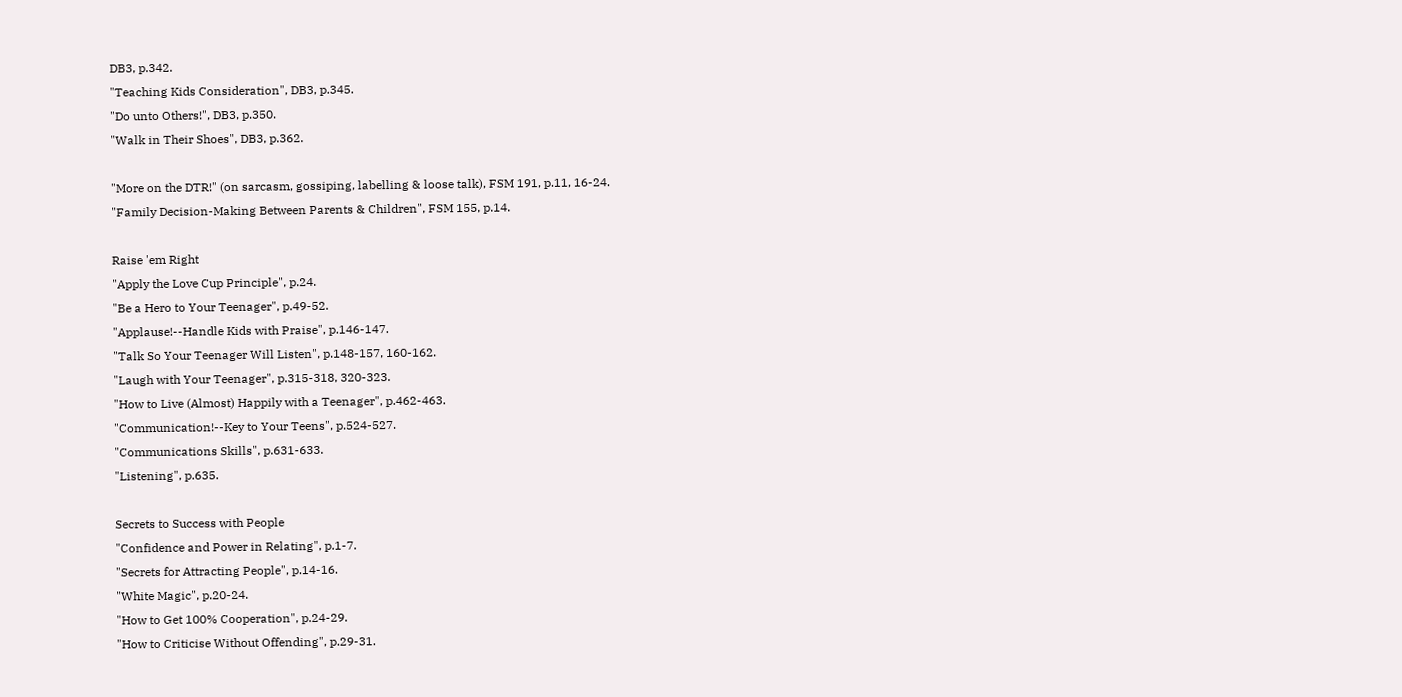DB3, p.342.
"Teaching Kids Consideration", DB3, p.345.
"Do unto Others!", DB3, p.350.
"Walk in Their Shoes", DB3, p.362.

"More on the DTR!" (on sarcasm, gossiping, labelling & loose talk), FSM 191, p.11, 16-24.
"Family Decision-Making Between Parents & Children", FSM 155, p.14.

Raise 'em Right
"Apply the Love Cup Principle", p.24.
"Be a Hero to Your Teenager", p.49-52.
"Applause!--Handle Kids with Praise", p.146-147.
"Talk So Your Teenager Will Listen", p.148-157, 160-162.
"Laugh with Your Teenager", p.315-318, 320-323.
"How to Live (Almost) Happily with a Teenager", p.462-463.
"Communication!--Key to Your Teens", p.524-527.
"Communications Skills", p.631-633.
"Listening", p.635.

Secrets to Success with People
"Confidence and Power in Relating", p.1-7.
"Secrets for Attracting People", p.14-16.
"White Magic", p.20-24.
"How to Get 100% Cooperation", p.24-29.
"How to Criticise Without Offending", p.29-31.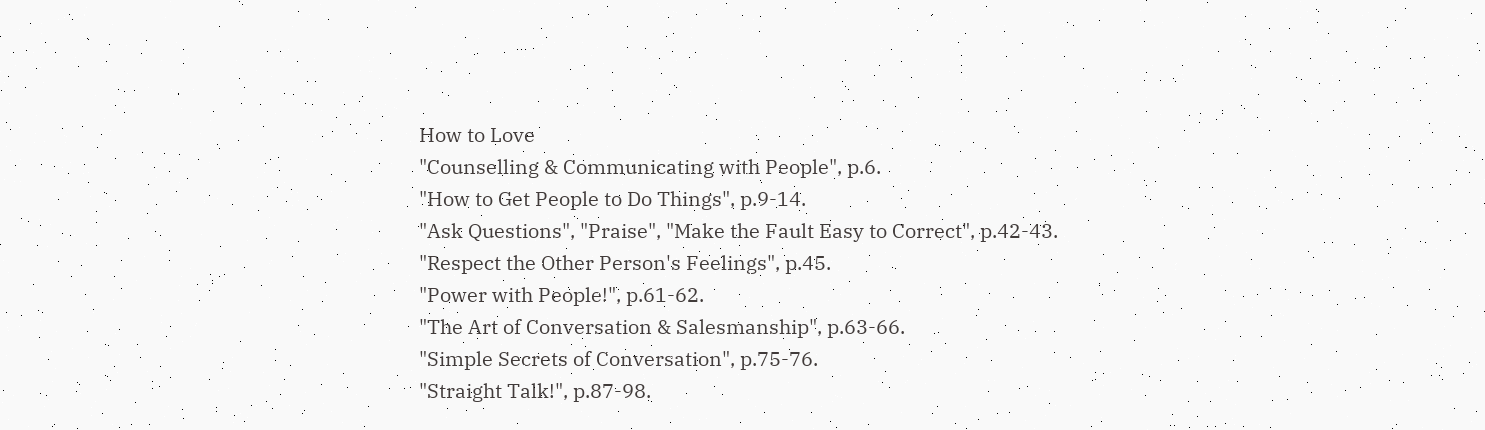How to Love
"Counselling & Communicating with People", p.6.
"How to Get People to Do Things", p.9-14.
"Ask Questions", "Praise", "Make the Fault Easy to Correct", p.42-43.
"Respect the Other Person's Feelings", p.45.
"Power with People!", p.61-62.
"The Art of Conversation & Salesmanship", p.63-66.
"Simple Secrets of Conversation", p.75-76.
"Straight Talk!", p.87-98.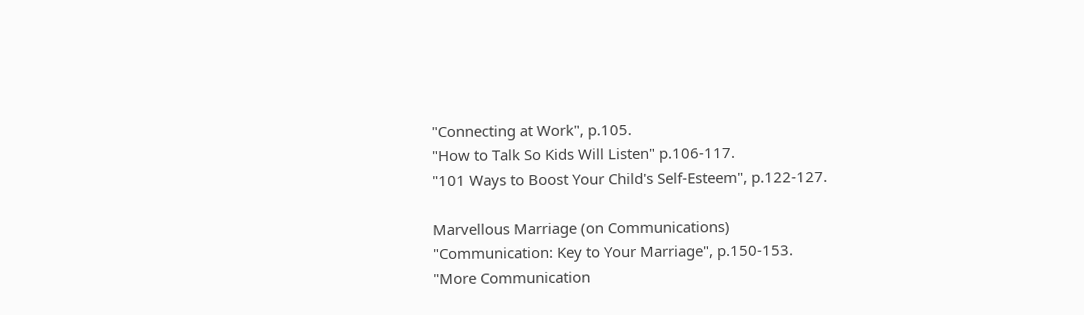"Connecting at Work", p.105.
"How to Talk So Kids Will Listen" p.106-117.
"101 Ways to Boost Your Child's Self-Esteem", p.122-127.

Marvellous Marriage (on Communications)
"Communication: Key to Your Marriage", p.150-153.
"More Communication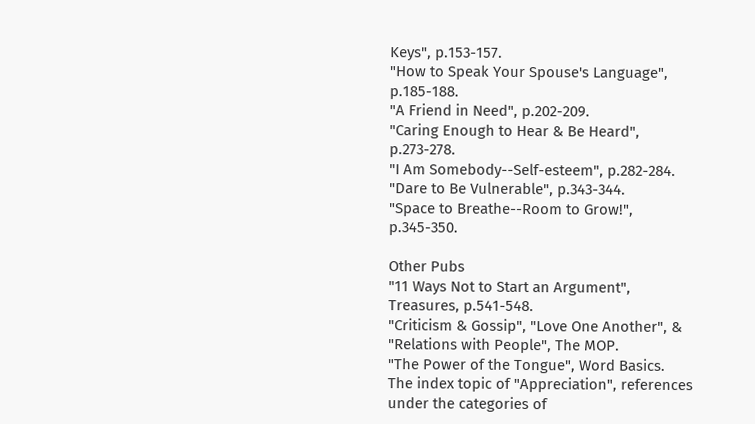Keys", p.153-157.
"How to Speak Your Spouse's Language", p.185-188.
"A Friend in Need", p.202-209.
"Caring Enough to Hear & Be Heard", p.273-278.
"I Am Somebody--Self-esteem", p.282-284.
"Dare to Be Vulnerable", p.343-344.
"Space to Breathe--Room to Grow!", p.345-350.

Other Pubs
"11 Ways Not to Start an Argument", Treasures, p.541-548.
"Criticism & Gossip", "Love One Another", & "Relations with People", The MOP.
"The Power of the Tongue", Word Basics.
The index topic of "Appreciation", references under the categories of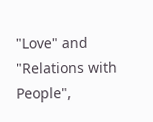"Love" and "Relations with       People",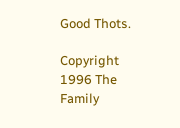Good Thots.

Copyright 1996 The Family